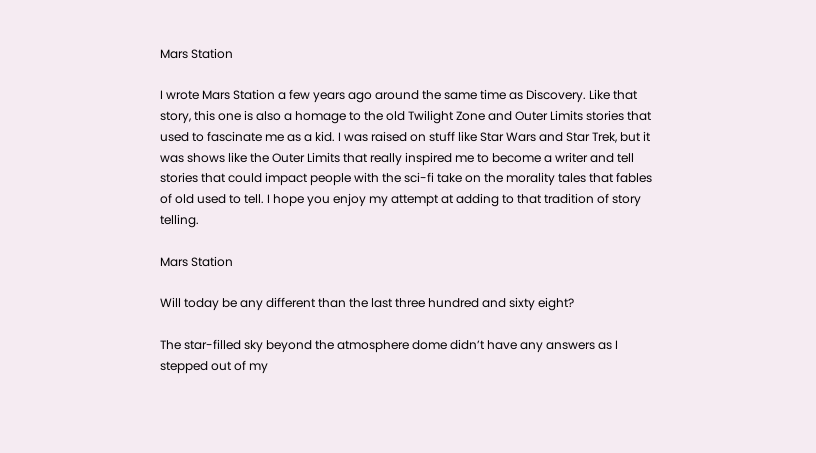Mars Station

I wrote Mars Station a few years ago around the same time as Discovery. Like that story, this one is also a homage to the old Twilight Zone and Outer Limits stories that used to fascinate me as a kid. I was raised on stuff like Star Wars and Star Trek, but it was shows like the Outer Limits that really inspired me to become a writer and tell stories that could impact people with the sci-fi take on the morality tales that fables of old used to tell. I hope you enjoy my attempt at adding to that tradition of story telling.

Mars Station

Will today be any different than the last three hundred and sixty eight?

The star-filled sky beyond the atmosphere dome didn’t have any answers as I stepped out of my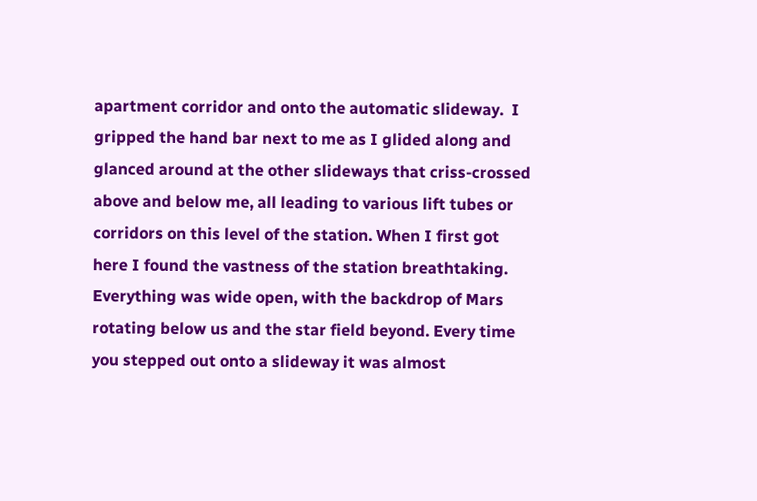apartment corridor and onto the automatic slideway.  I gripped the hand bar next to me as I glided along and glanced around at the other slideways that criss-crossed above and below me, all leading to various lift tubes or corridors on this level of the station. When I first got here I found the vastness of the station breathtaking. Everything was wide open, with the backdrop of Mars rotating below us and the star field beyond. Every time you stepped out onto a slideway it was almost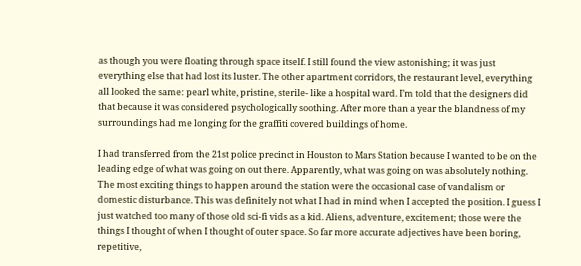as though you were floating through space itself. I still found the view astonishing; it was just everything else that had lost its luster. The other apartment corridors, the restaurant level, everything all looked the same: pearl white, pristine, sterile- like a hospital ward. I’m told that the designers did that because it was considered psychologically soothing. After more than a year the blandness of my surroundings had me longing for the graffiti covered buildings of home.

I had transferred from the 21st police precinct in Houston to Mars Station because I wanted to be on the leading edge of what was going on out there. Apparently, what was going on was absolutely nothing. The most exciting things to happen around the station were the occasional case of vandalism or domestic disturbance. This was definitely not what I had in mind when I accepted the position. I guess I just watched too many of those old sci-fi vids as a kid. Aliens, adventure, excitement; those were the things I thought of when I thought of outer space. So far more accurate adjectives have been boring, repetitive,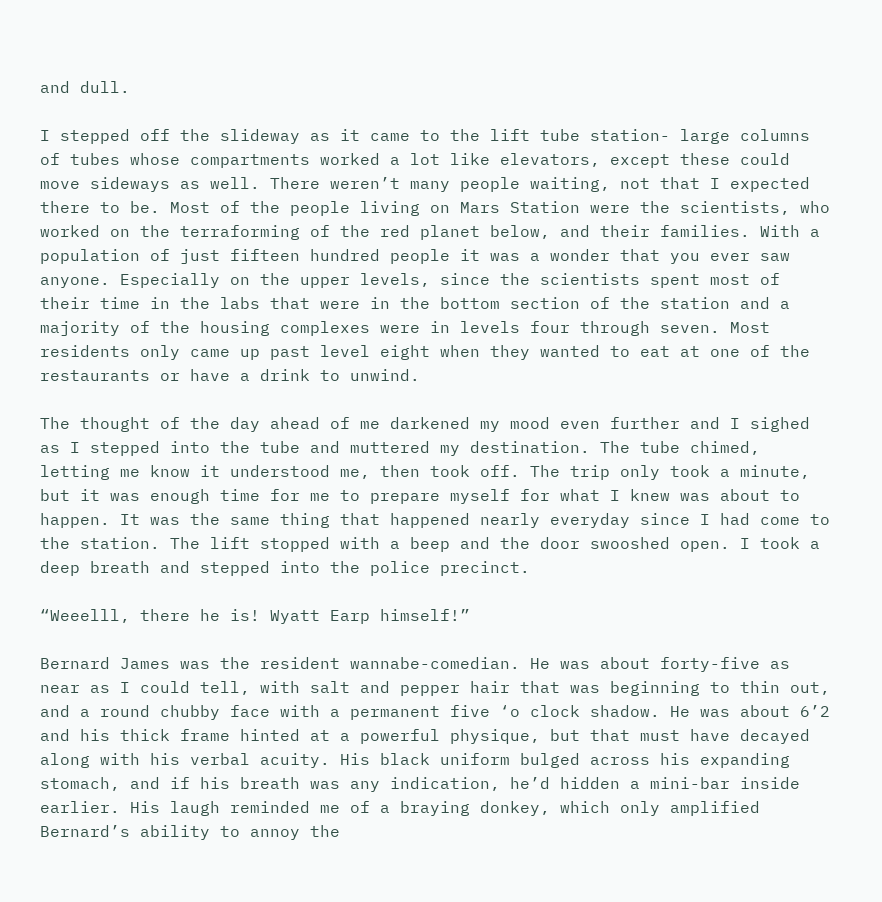and dull.

I stepped off the slideway as it came to the lift tube station- large columns of tubes whose compartments worked a lot like elevators, except these could move sideways as well. There weren’t many people waiting, not that I expected there to be. Most of the people living on Mars Station were the scientists, who worked on the terraforming of the red planet below, and their families. With a population of just fifteen hundred people it was a wonder that you ever saw anyone. Especially on the upper levels, since the scientists spent most of their time in the labs that were in the bottom section of the station and a majority of the housing complexes were in levels four through seven. Most residents only came up past level eight when they wanted to eat at one of the restaurants or have a drink to unwind.

The thought of the day ahead of me darkened my mood even further and I sighed as I stepped into the tube and muttered my destination. The tube chimed, letting me know it understood me, then took off. The trip only took a minute, but it was enough time for me to prepare myself for what I knew was about to happen. It was the same thing that happened nearly everyday since I had come to the station. The lift stopped with a beep and the door swooshed open. I took a deep breath and stepped into the police precinct.

“Weeelll, there he is! Wyatt Earp himself!”

Bernard James was the resident wannabe-comedian. He was about forty-five as near as I could tell, with salt and pepper hair that was beginning to thin out, and a round chubby face with a permanent five ‘o clock shadow. He was about 6’2 and his thick frame hinted at a powerful physique, but that must have decayed along with his verbal acuity. His black uniform bulged across his expanding stomach, and if his breath was any indication, he’d hidden a mini-bar inside earlier. His laugh reminded me of a braying donkey, which only amplified Bernard’s ability to annoy the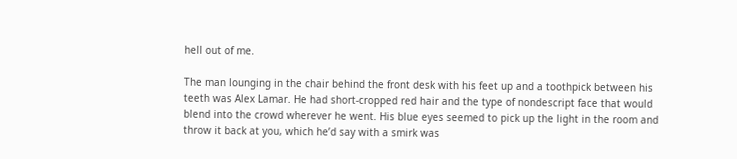hell out of me.

The man lounging in the chair behind the front desk with his feet up and a toothpick between his teeth was Alex Lamar. He had short-cropped red hair and the type of nondescript face that would blend into the crowd wherever he went. His blue eyes seemed to pick up the light in the room and throw it back at you, which he’d say with a smirk was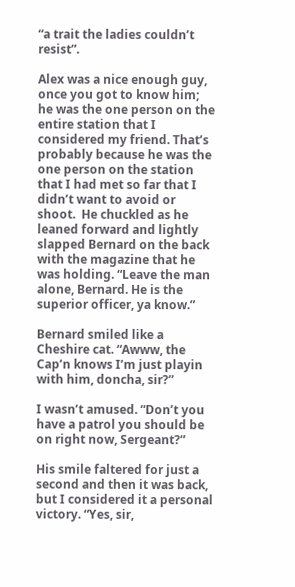“a trait the ladies couldn’t resist”.

Alex was a nice enough guy, once you got to know him; he was the one person on the entire station that I considered my friend. That’s probably because he was the one person on the station that I had met so far that I didn’t want to avoid or shoot.  He chuckled as he leaned forward and lightly slapped Bernard on the back with the magazine that he was holding. “Leave the man alone, Bernard. He is the superior officer, ya know.”

Bernard smiled like a Cheshire cat. “Awww, the Cap’n knows I’m just playin with him, doncha, sir?”

I wasn’t amused. “Don’t you have a patrol you should be on right now, Sergeant?”

His smile faltered for just a second and then it was back, but I considered it a personal victory. “Yes, sir,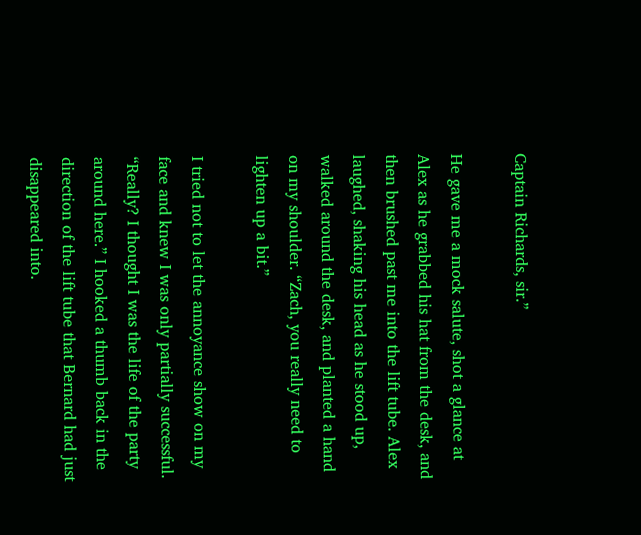Captain Richards, sir.”

He gave me a mock salute, shot a glance at Alex as he grabbed his hat from the desk, and then brushed past me into the lift tube. Alex laughed, shaking his head as he stood up, walked around the desk, and planted a hand on my shoulder. “Zach, you really need to lighten up a bit.”

I tried not to let the annoyance show on my face and knew I was only partially successful. “Really? I thought I was the life of the party around here.” I hooked a thumb back in the direction of the lift tube that Bernard had just disappeared into.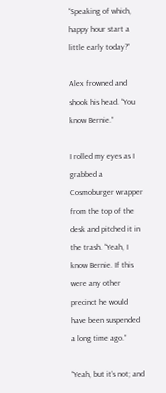“Speaking of which, happy hour start a little early today?”

Alex frowned and shook his head. “You know Bernie.”

I rolled my eyes as I grabbed a Cosmoburger wrapper from the top of the desk and pitched it in the trash. “Yeah, I know Bernie. If this were any other precinct he would have been suspended a long time ago.”

“Yeah, but it’s not; and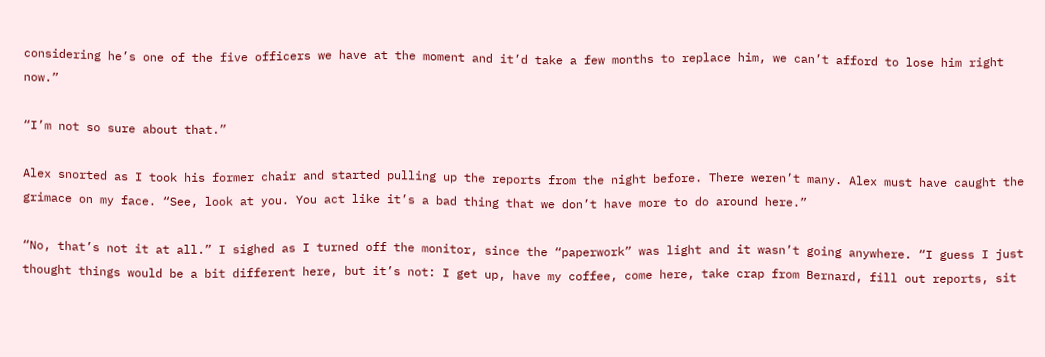considering he’s one of the five officers we have at the moment and it’d take a few months to replace him, we can’t afford to lose him right now.”

“I’m not so sure about that.”

Alex snorted as I took his former chair and started pulling up the reports from the night before. There weren’t many. Alex must have caught the grimace on my face. “See, look at you. You act like it’s a bad thing that we don’t have more to do around here.”

“No, that’s not it at all.” I sighed as I turned off the monitor, since the “paperwork” was light and it wasn’t going anywhere. “I guess I just thought things would be a bit different here, but it’s not: I get up, have my coffee, come here, take crap from Bernard, fill out reports, sit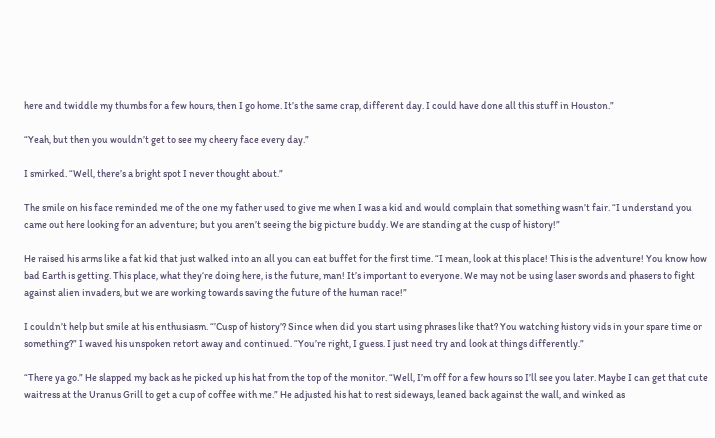here and twiddle my thumbs for a few hours, then I go home. It’s the same crap, different day. I could have done all this stuff in Houston.”

“Yeah, but then you wouldn’t get to see my cheery face every day.”

I smirked. “Well, there’s a bright spot I never thought about.”

The smile on his face reminded me of the one my father used to give me when I was a kid and would complain that something wasn’t fair. “I understand you came out here looking for an adventure; but you aren’t seeing the big picture buddy. We are standing at the cusp of history!”

He raised his arms like a fat kid that just walked into an all you can eat buffet for the first time. “I mean, look at this place! This is the adventure! You know how bad Earth is getting. This place, what they‘re doing here, is the future, man! It’s important to everyone. We may not be using laser swords and phasers to fight against alien invaders, but we are working towards saving the future of the human race!”

I couldn’t help but smile at his enthusiasm. “’Cusp of history’? Since when did you start using phrases like that? You watching history vids in your spare time or something?” I waved his unspoken retort away and continued. “You’re right, I guess. I just need try and look at things differently.”

“There ya go.” He slapped my back as he picked up his hat from the top of the monitor. “Well, I’m off for a few hours so I’ll see you later. Maybe I can get that cute waitress at the Uranus Grill to get a cup of coffee with me.” He adjusted his hat to rest sideways, leaned back against the wall, and winked as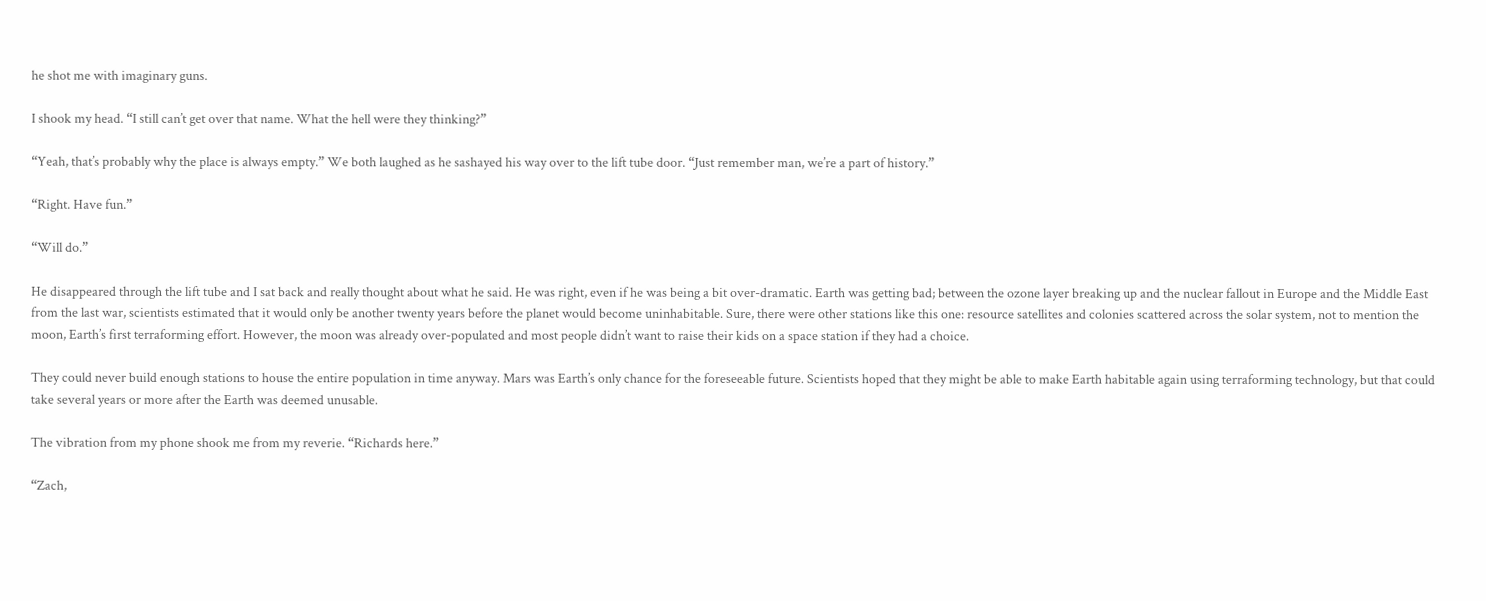he shot me with imaginary guns.

I shook my head. “I still can’t get over that name. What the hell were they thinking?”

“Yeah, that’s probably why the place is always empty.” We both laughed as he sashayed his way over to the lift tube door. “Just remember man, we’re a part of history.”

“Right. Have fun.”

“Will do.”

He disappeared through the lift tube and I sat back and really thought about what he said. He was right, even if he was being a bit over-dramatic. Earth was getting bad; between the ozone layer breaking up and the nuclear fallout in Europe and the Middle East from the last war, scientists estimated that it would only be another twenty years before the planet would become uninhabitable. Sure, there were other stations like this one: resource satellites and colonies scattered across the solar system, not to mention the moon, Earth’s first terraforming effort. However, the moon was already over-populated and most people didn’t want to raise their kids on a space station if they had a choice.

They could never build enough stations to house the entire population in time anyway. Mars was Earth’s only chance for the foreseeable future. Scientists hoped that they might be able to make Earth habitable again using terraforming technology, but that could take several years or more after the Earth was deemed unusable.

The vibration from my phone shook me from my reverie. “Richards here.”

“Zach,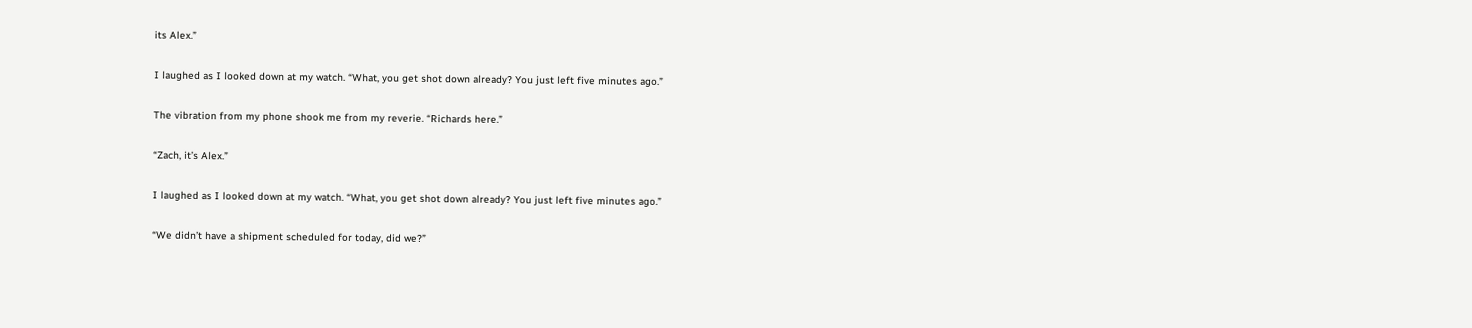its Alex.”

I laughed as I looked down at my watch. “What, you get shot down already? You just left five minutes ago.”

The vibration from my phone shook me from my reverie. “Richards here.”

“Zach, it’s Alex.”

I laughed as I looked down at my watch. “What, you get shot down already? You just left five minutes ago.”

“We didn’t have a shipment scheduled for today, did we?”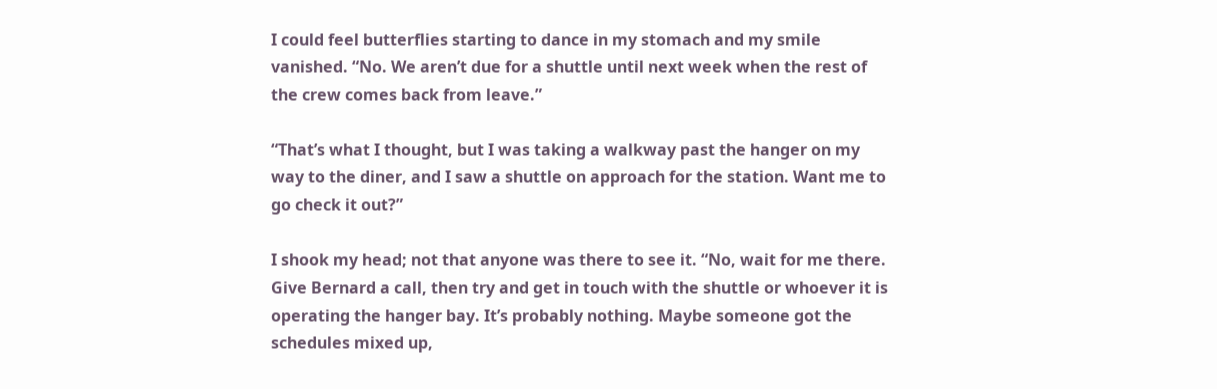I could feel butterflies starting to dance in my stomach and my smile vanished. “No. We aren’t due for a shuttle until next week when the rest of the crew comes back from leave.”

“That’s what I thought, but I was taking a walkway past the hanger on my way to the diner, and I saw a shuttle on approach for the station. Want me to go check it out?”

I shook my head; not that anyone was there to see it. “No, wait for me there. Give Bernard a call, then try and get in touch with the shuttle or whoever it is operating the hanger bay. It’s probably nothing. Maybe someone got the schedules mixed up,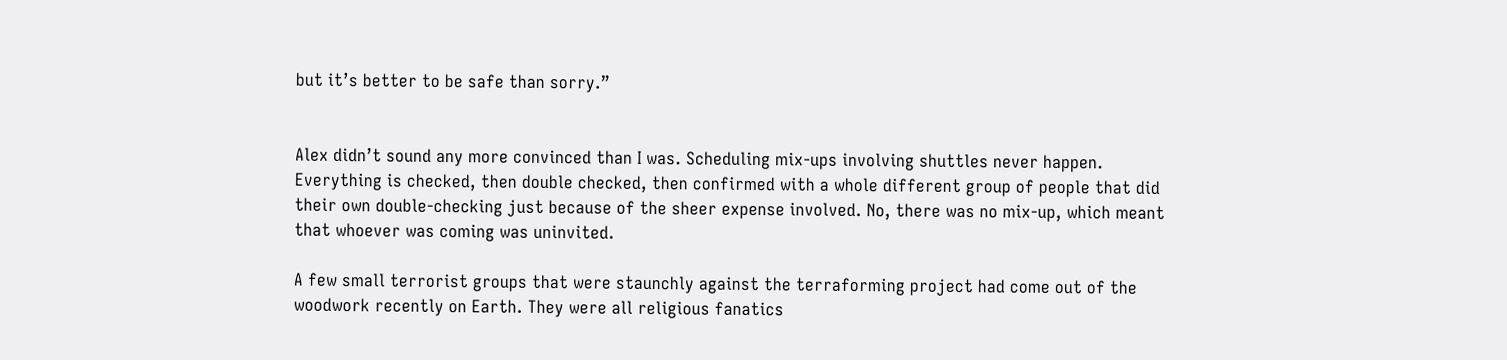but it’s better to be safe than sorry.”


Alex didn’t sound any more convinced than I was. Scheduling mix-ups involving shuttles never happen. Everything is checked, then double checked, then confirmed with a whole different group of people that did their own double-checking just because of the sheer expense involved. No, there was no mix-up, which meant that whoever was coming was uninvited.

A few small terrorist groups that were staunchly against the terraforming project had come out of the woodwork recently on Earth. They were all religious fanatics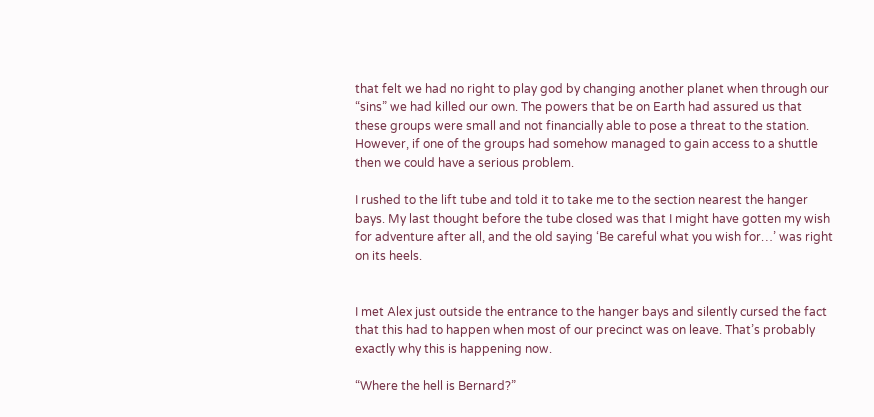that felt we had no right to play god by changing another planet when through our “sins” we had killed our own. The powers that be on Earth had assured us that these groups were small and not financially able to pose a threat to the station. However, if one of the groups had somehow managed to gain access to a shuttle then we could have a serious problem.

I rushed to the lift tube and told it to take me to the section nearest the hanger bays. My last thought before the tube closed was that I might have gotten my wish for adventure after all, and the old saying ‘Be careful what you wish for…’ was right on its heels.


I met Alex just outside the entrance to the hanger bays and silently cursed the fact that this had to happen when most of our precinct was on leave. That’s probably exactly why this is happening now.

“Where the hell is Bernard?”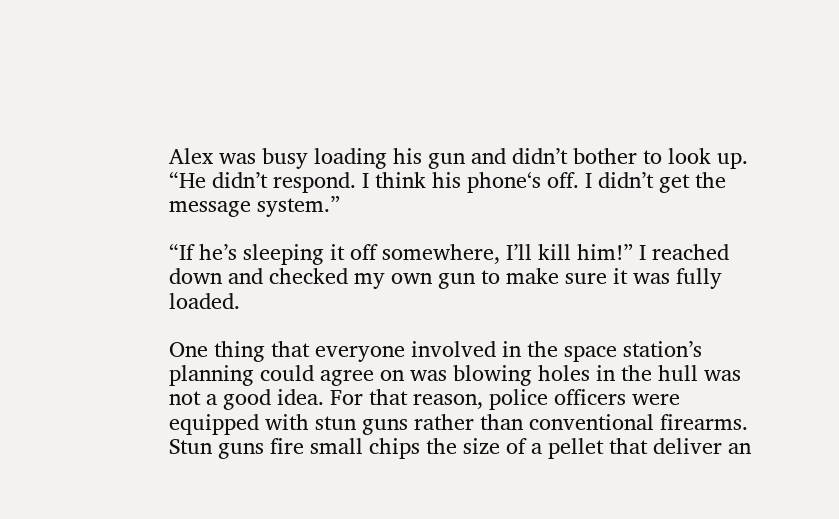Alex was busy loading his gun and didn’t bother to look up. “He didn’t respond. I think his phone‘s off. I didn’t get the message system.”

“If he’s sleeping it off somewhere, I’ll kill him!” I reached down and checked my own gun to make sure it was fully loaded.

One thing that everyone involved in the space station’s planning could agree on was blowing holes in the hull was not a good idea. For that reason, police officers were equipped with stun guns rather than conventional firearms. Stun guns fire small chips the size of a pellet that deliver an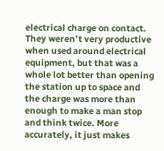electrical charge on contact.  They weren’t very productive when used around electrical equipment, but that was a whole lot better than opening the station up to space and the charge was more than enough to make a man stop and think twice. More accurately, it just makes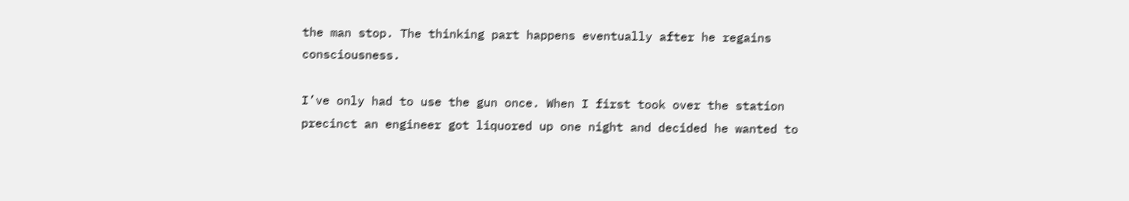the man stop. The thinking part happens eventually after he regains consciousness.

I’ve only had to use the gun once. When I first took over the station precinct an engineer got liquored up one night and decided he wanted to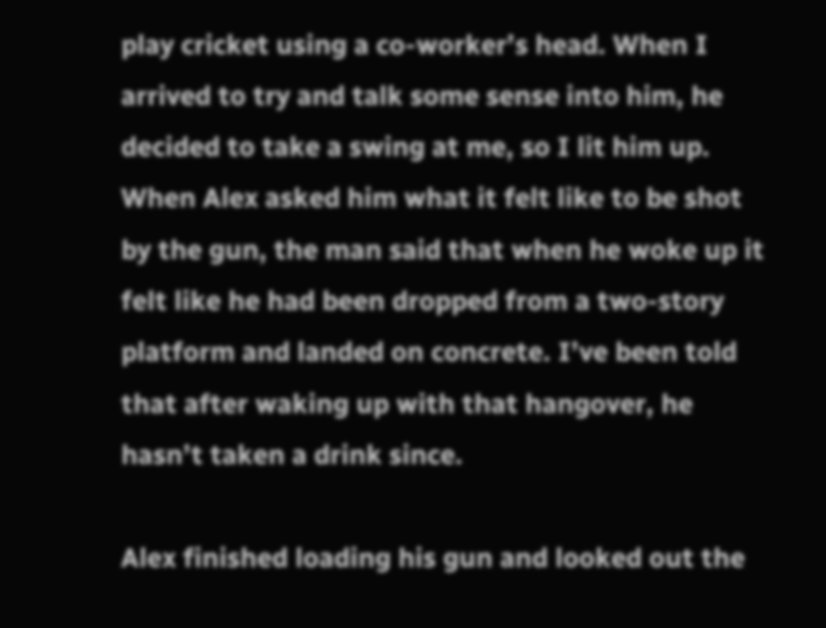play cricket using a co-worker’s head. When I arrived to try and talk some sense into him, he decided to take a swing at me, so I lit him up. When Alex asked him what it felt like to be shot by the gun, the man said that when he woke up it felt like he had been dropped from a two-story platform and landed on concrete. I’ve been told that after waking up with that hangover, he hasn’t taken a drink since.

Alex finished loading his gun and looked out the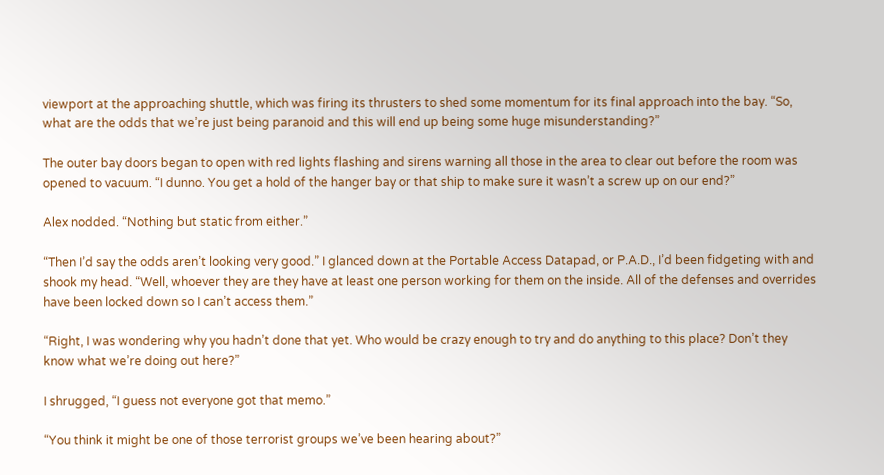viewport at the approaching shuttle, which was firing its thrusters to shed some momentum for its final approach into the bay. “So, what are the odds that we’re just being paranoid and this will end up being some huge misunderstanding?”

The outer bay doors began to open with red lights flashing and sirens warning all those in the area to clear out before the room was opened to vacuum. “I dunno. You get a hold of the hanger bay or that ship to make sure it wasn’t a screw up on our end?”

Alex nodded. “Nothing but static from either.”

“Then I’d say the odds aren’t looking very good.” I glanced down at the Portable Access Datapad, or P.A.D., I’d been fidgeting with and shook my head. “Well, whoever they are they have at least one person working for them on the inside. All of the defenses and overrides have been locked down so I can’t access them.”

“Right, I was wondering why you hadn’t done that yet. Who would be crazy enough to try and do anything to this place? Don’t they know what we’re doing out here?”

I shrugged, “I guess not everyone got that memo.”

“You think it might be one of those terrorist groups we’ve been hearing about?”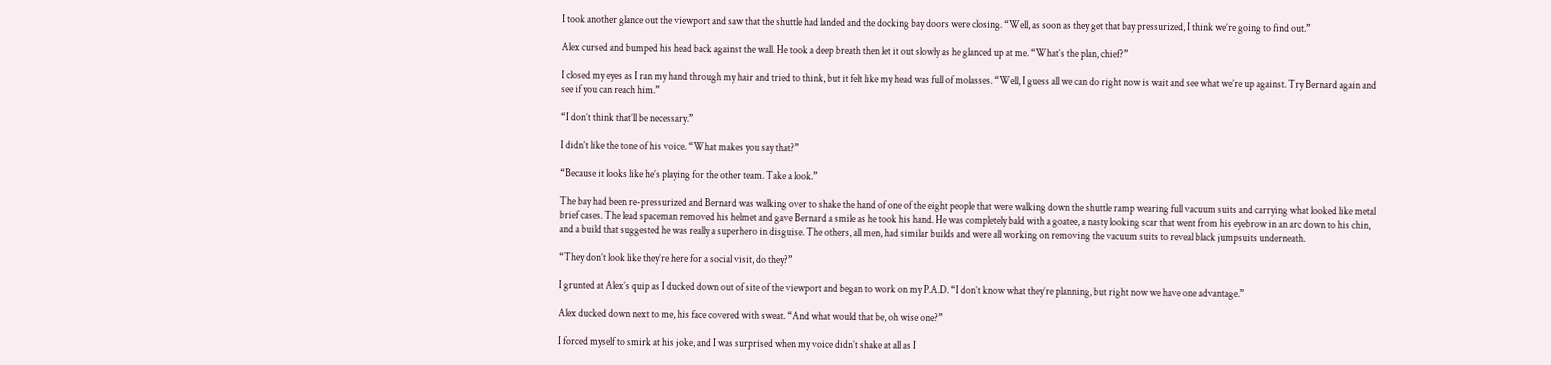I took another glance out the viewport and saw that the shuttle had landed and the docking bay doors were closing. “Well, as soon as they get that bay pressurized, I think we’re going to find out.”

Alex cursed and bumped his head back against the wall. He took a deep breath then let it out slowly as he glanced up at me. “What’s the plan, chief?”

I closed my eyes as I ran my hand through my hair and tried to think, but it felt like my head was full of molasses. “Well, I guess all we can do right now is wait and see what we’re up against. Try Bernard again and see if you can reach him.”

“I don’t think that’ll be necessary.”

I didn’t like the tone of his voice. “What makes you say that?”

“Because it looks like he’s playing for the other team. Take a look.”

The bay had been re-pressurized and Bernard was walking over to shake the hand of one of the eight people that were walking down the shuttle ramp wearing full vacuum suits and carrying what looked like metal brief cases. The lead spaceman removed his helmet and gave Bernard a smile as he took his hand. He was completely bald with a goatee, a nasty looking scar that went from his eyebrow in an arc down to his chin, and a build that suggested he was really a superhero in disguise. The others, all men, had similar builds and were all working on removing the vacuum suits to reveal black jumpsuits underneath.

“They don’t look like they’re here for a social visit, do they?”

I grunted at Alex’s quip as I ducked down out of site of the viewport and began to work on my P.A.D. “I don’t know what they’re planning, but right now we have one advantage.”

Alex ducked down next to me, his face covered with sweat. “And what would that be, oh wise one?”

I forced myself to smirk at his joke, and I was surprised when my voice didn’t shake at all as I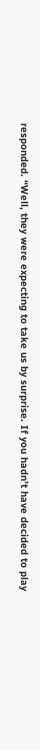responded. “Well, they were expecting to take us by surprise. If you hadn’t have decided to play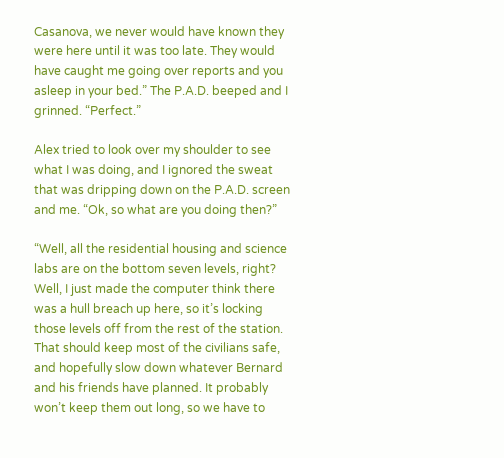Casanova, we never would have known they were here until it was too late. They would have caught me going over reports and you asleep in your bed.” The P.A.D. beeped and I grinned. “Perfect.”

Alex tried to look over my shoulder to see what I was doing, and I ignored the sweat that was dripping down on the P.A.D. screen and me. “Ok, so what are you doing then?”

“Well, all the residential housing and science labs are on the bottom seven levels, right? Well, I just made the computer think there was a hull breach up here, so it’s locking those levels off from the rest of the station. That should keep most of the civilians safe, and hopefully slow down whatever Bernard and his friends have planned. It probably won’t keep them out long, so we have to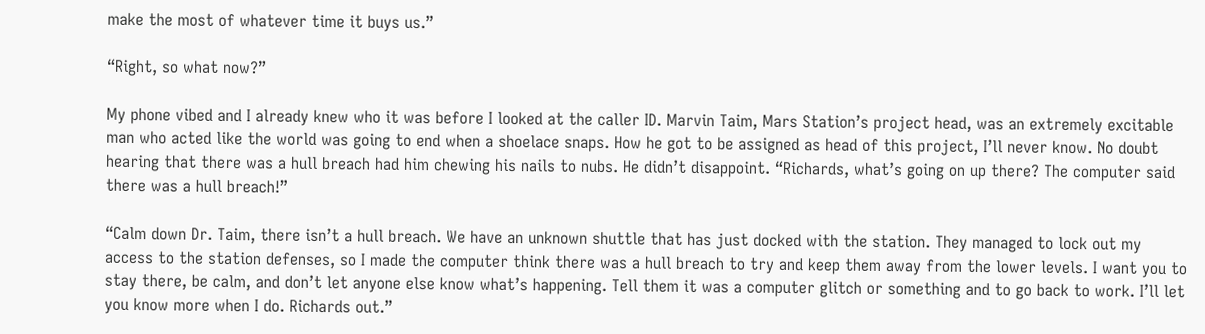make the most of whatever time it buys us.”

“Right, so what now?”

My phone vibed and I already knew who it was before I looked at the caller ID. Marvin Taim, Mars Station’s project head, was an extremely excitable man who acted like the world was going to end when a shoelace snaps. How he got to be assigned as head of this project, I’ll never know. No doubt hearing that there was a hull breach had him chewing his nails to nubs. He didn’t disappoint. “Richards, what’s going on up there? The computer said there was a hull breach!”

“Calm down Dr. Taim, there isn’t a hull breach. We have an unknown shuttle that has just docked with the station. They managed to lock out my access to the station defenses, so I made the computer think there was a hull breach to try and keep them away from the lower levels. I want you to stay there, be calm, and don’t let anyone else know what’s happening. Tell them it was a computer glitch or something and to go back to work. I’ll let you know more when I do. Richards out.”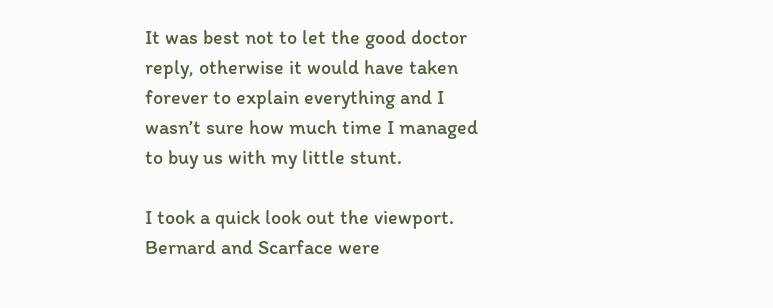It was best not to let the good doctor reply, otherwise it would have taken forever to explain everything and I wasn’t sure how much time I managed to buy us with my little stunt.

I took a quick look out the viewport. Bernard and Scarface were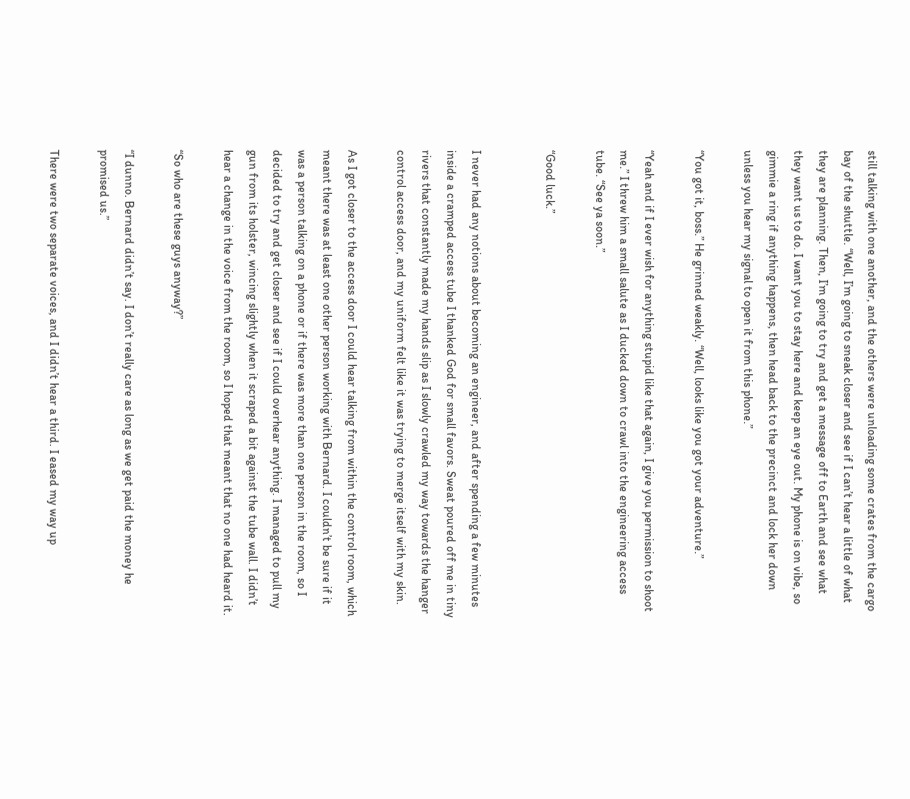still talking with one another, and the others were unloading some crates from the cargo bay of the shuttle. “Well, I’m going to sneak closer and see if I can’t hear a little of what they are planning. Then, I’m going to try and get a message off to Earth and see what they want us to do. I want you to stay here and keep an eye out. My phone is on vibe, so gimmie a ring if anything happens, then head back to the precinct and lock her down unless you hear my signal to open it from this phone.”

“You got it, boss.” He grinned weakly. “Well, looks like you got your adventure.”

“Yeah and if I ever wish for anything stupid like that again, I give you permission to shoot me.” I threw him a small salute as I ducked down to crawl into the engineering access tube. “See ya soon.”

“Good luck.”


I never had any notions about becoming an engineer, and after spending a few minutes inside a cramped access tube I thanked God for small favors. Sweat poured off me in tiny rivers that constantly made my hands slip as I slowly crawled my way towards the hanger control access door, and my uniform felt like it was trying to merge itself with my skin.

As I got closer to the access door I could hear talking from within the control room, which meant there was at least one other person working with Bernard. I couldn’t be sure if it was a person talking on a phone or if there was more than one person in the room, so I decided to try and get closer and see if I could overhear anything. I managed to pull my gun from its holster, wincing slightly when it scraped a bit against the tube wall. I didn’t hear a change in the voice from the room, so I hoped that meant that no one had heard it.

“So who are these guys anyway?”

“I dunno. Bernard didn’t say. I don’t really care as long as we get paid the money he promised us.”

There were two separate voices, and I didn’t hear a third. I eased my way up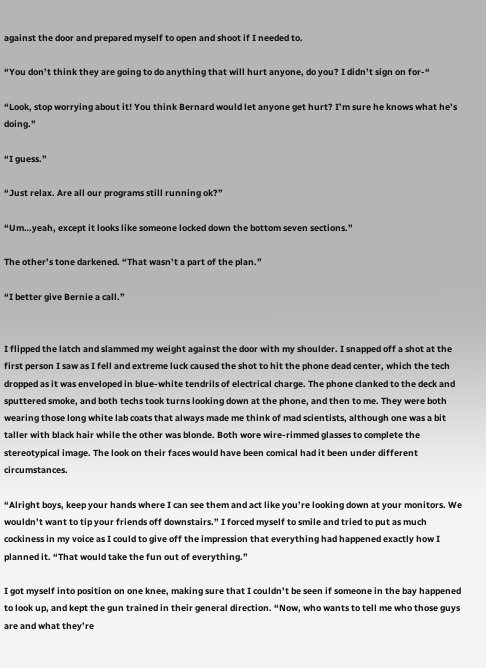against the door and prepared myself to open and shoot if I needed to.

“You don’t think they are going to do anything that will hurt anyone, do you? I didn’t sign on for-“

“Look, stop worrying about it! You think Bernard would let anyone get hurt? I’m sure he knows what he’s doing.”

“I guess.”

“Just relax. Are all our programs still running ok?”

“Um…yeah, except it looks like someone locked down the bottom seven sections.”

The other’s tone darkened. “That wasn’t a part of the plan.”

“I better give Bernie a call.”


I flipped the latch and slammed my weight against the door with my shoulder. I snapped off a shot at the first person I saw as I fell and extreme luck caused the shot to hit the phone dead center, which the tech dropped as it was enveloped in blue-white tendrils of electrical charge. The phone clanked to the deck and sputtered smoke, and both techs took turns looking down at the phone, and then to me. They were both wearing those long white lab coats that always made me think of mad scientists, although one was a bit taller with black hair while the other was blonde. Both wore wire-rimmed glasses to complete the stereotypical image. The look on their faces would have been comical had it been under different circumstances.

“Alright boys, keep your hands where I can see them and act like you’re looking down at your monitors. We wouldn’t want to tip your friends off downstairs.” I forced myself to smile and tried to put as much cockiness in my voice as I could to give off the impression that everything had happened exactly how I planned it. “That would take the fun out of everything.”

I got myself into position on one knee, making sure that I couldn’t be seen if someone in the bay happened to look up, and kept the gun trained in their general direction. “Now, who wants to tell me who those guys are and what they’re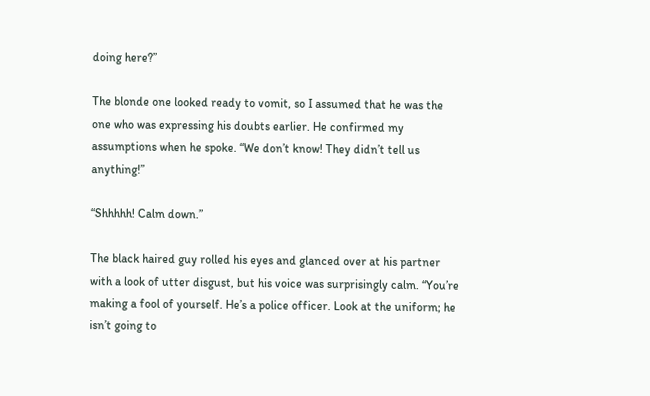doing here?”

The blonde one looked ready to vomit, so I assumed that he was the one who was expressing his doubts earlier. He confirmed my assumptions when he spoke. “We don’t know! They didn’t tell us anything!”

“Shhhhh! Calm down.”

The black haired guy rolled his eyes and glanced over at his partner with a look of utter disgust, but his voice was surprisingly calm. “You’re making a fool of yourself. He’s a police officer. Look at the uniform; he isn’t going to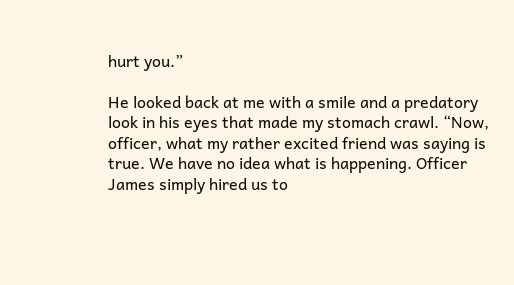hurt you.”

He looked back at me with a smile and a predatory look in his eyes that made my stomach crawl. “Now, officer, what my rather excited friend was saying is true. We have no idea what is happening. Officer James simply hired us to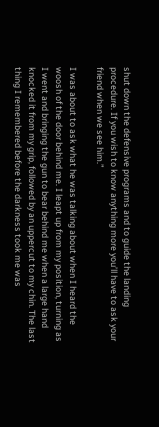shut down the defensive programs and to guide the landing procedure. If you wish to know anything more you’ll have to ask your friend when we see him.”

I was about to ask what he was talking about when I heard the woosh of the door behind me. I leapt up from my position, turning as I went and bringing the gun to bear behind me when a large hand knocked it from my grip, followed by an uppercut to my chin. The last thing I remembered before the darkness took me was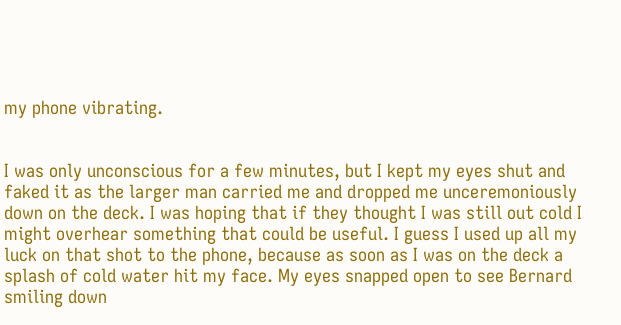my phone vibrating.


I was only unconscious for a few minutes, but I kept my eyes shut and faked it as the larger man carried me and dropped me unceremoniously down on the deck. I was hoping that if they thought I was still out cold I might overhear something that could be useful. I guess I used up all my luck on that shot to the phone, because as soon as I was on the deck a splash of cold water hit my face. My eyes snapped open to see Bernard smiling down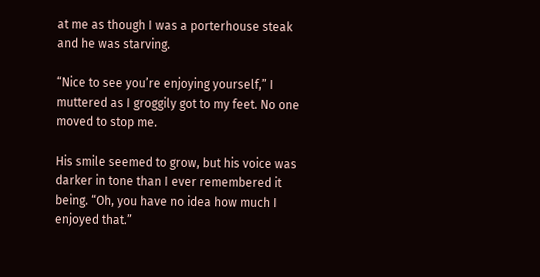at me as though I was a porterhouse steak and he was starving.

“Nice to see you’re enjoying yourself,” I muttered as I groggily got to my feet. No one moved to stop me.

His smile seemed to grow, but his voice was darker in tone than I ever remembered it being. “Oh, you have no idea how much I enjoyed that.”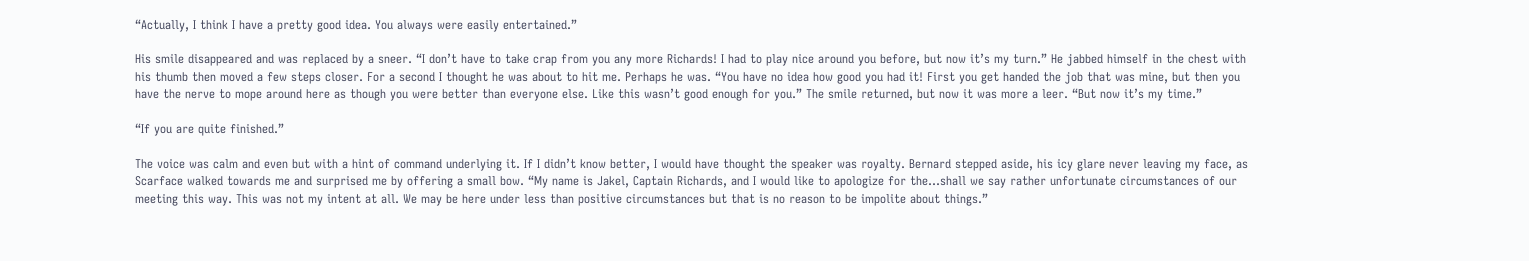“Actually, I think I have a pretty good idea. You always were easily entertained.”

His smile disappeared and was replaced by a sneer. “I don’t have to take crap from you any more Richards! I had to play nice around you before, but now it’s my turn.” He jabbed himself in the chest with his thumb then moved a few steps closer. For a second I thought he was about to hit me. Perhaps he was. “You have no idea how good you had it! First you get handed the job that was mine, but then you have the nerve to mope around here as though you were better than everyone else. Like this wasn’t good enough for you.” The smile returned, but now it was more a leer. “But now it’s my time.”

“If you are quite finished.”

The voice was calm and even but with a hint of command underlying it. If I didn’t know better, I would have thought the speaker was royalty. Bernard stepped aside, his icy glare never leaving my face, as Scarface walked towards me and surprised me by offering a small bow. “My name is Jakel, Captain Richards, and I would like to apologize for the…shall we say rather unfortunate circumstances of our meeting this way. This was not my intent at all. We may be here under less than positive circumstances but that is no reason to be impolite about things.”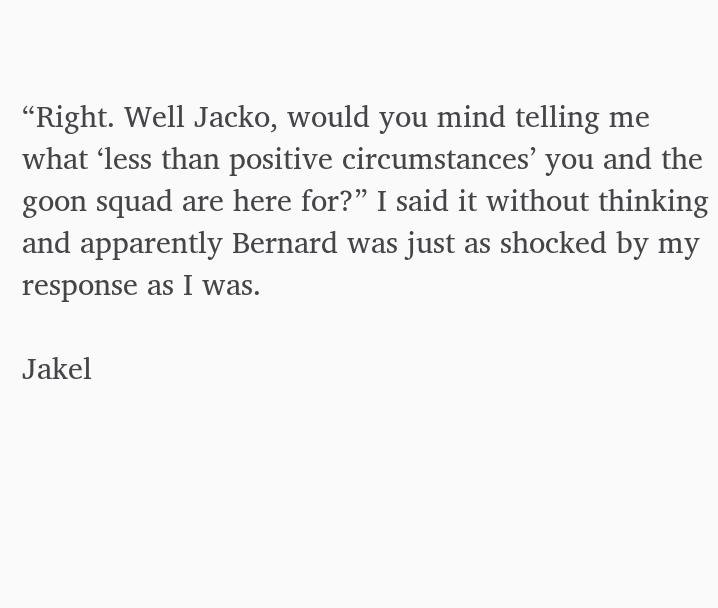“Right. Well Jacko, would you mind telling me what ‘less than positive circumstances’ you and the goon squad are here for?” I said it without thinking and apparently Bernard was just as shocked by my response as I was.

Jakel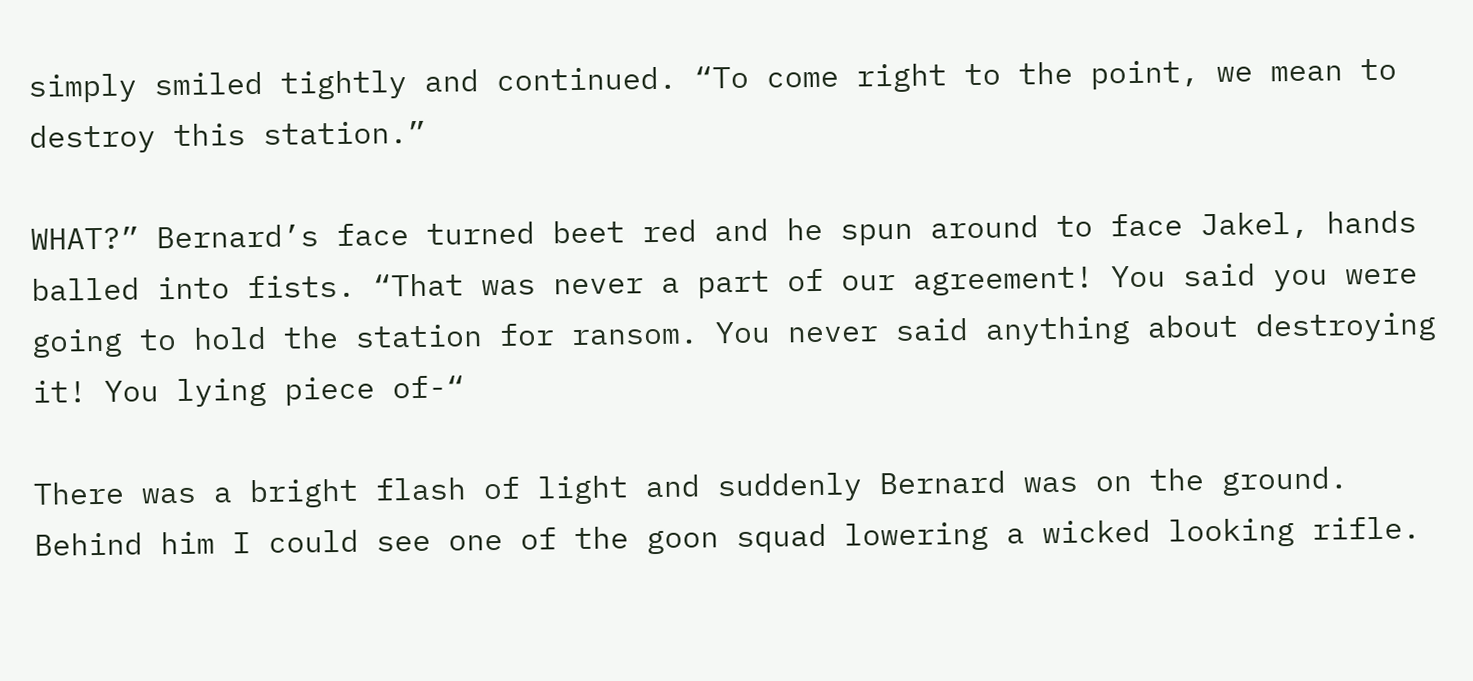simply smiled tightly and continued. “To come right to the point, we mean to destroy this station.”

WHAT?” Bernard’s face turned beet red and he spun around to face Jakel, hands balled into fists. “That was never a part of our agreement! You said you were going to hold the station for ransom. You never said anything about destroying it! You lying piece of-“

There was a bright flash of light and suddenly Bernard was on the ground. Behind him I could see one of the goon squad lowering a wicked looking rifle.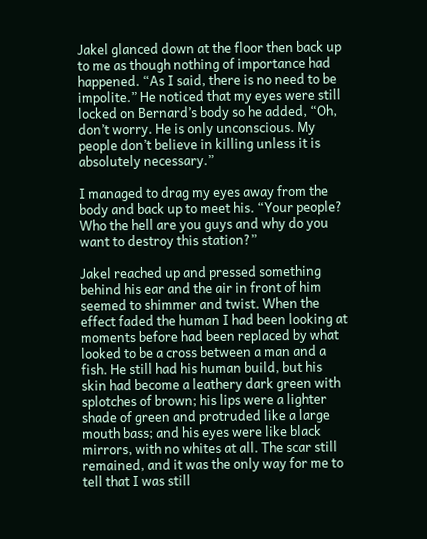Jakel glanced down at the floor then back up to me as though nothing of importance had happened. “As I said, there is no need to be impolite.” He noticed that my eyes were still locked on Bernard’s body so he added, “Oh, don’t worry. He is only unconscious. My people don’t believe in killing unless it is absolutely necessary.”

I managed to drag my eyes away from the body and back up to meet his. “Your people? Who the hell are you guys and why do you want to destroy this station?”

Jakel reached up and pressed something behind his ear and the air in front of him seemed to shimmer and twist. When the effect faded the human I had been looking at moments before had been replaced by what looked to be a cross between a man and a fish. He still had his human build, but his skin had become a leathery dark green with splotches of brown; his lips were a lighter shade of green and protruded like a large mouth bass; and his eyes were like black mirrors, with no whites at all. The scar still remained, and it was the only way for me to tell that I was still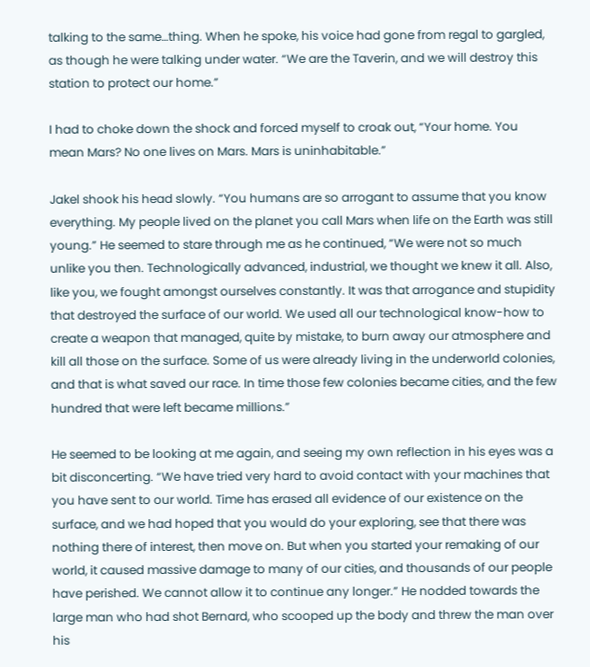talking to the same…thing. When he spoke, his voice had gone from regal to gargled, as though he were talking under water. “We are the Taverin, and we will destroy this station to protect our home.”

I had to choke down the shock and forced myself to croak out, “Your home. You mean Mars? No one lives on Mars. Mars is uninhabitable.”

Jakel shook his head slowly. “You humans are so arrogant to assume that you know everything. My people lived on the planet you call Mars when life on the Earth was still young.” He seemed to stare through me as he continued, “We were not so much unlike you then. Technologically advanced, industrial, we thought we knew it all. Also, like you, we fought amongst ourselves constantly. It was that arrogance and stupidity that destroyed the surface of our world. We used all our technological know-how to create a weapon that managed, quite by mistake, to burn away our atmosphere and kill all those on the surface. Some of us were already living in the underworld colonies, and that is what saved our race. In time those few colonies became cities, and the few hundred that were left became millions.”

He seemed to be looking at me again, and seeing my own reflection in his eyes was a bit disconcerting. “We have tried very hard to avoid contact with your machines that you have sent to our world. Time has erased all evidence of our existence on the surface, and we had hoped that you would do your exploring, see that there was nothing there of interest, then move on. But when you started your remaking of our world, it caused massive damage to many of our cities, and thousands of our people have perished. We cannot allow it to continue any longer.” He nodded towards the large man who had shot Bernard, who scooped up the body and threw the man over his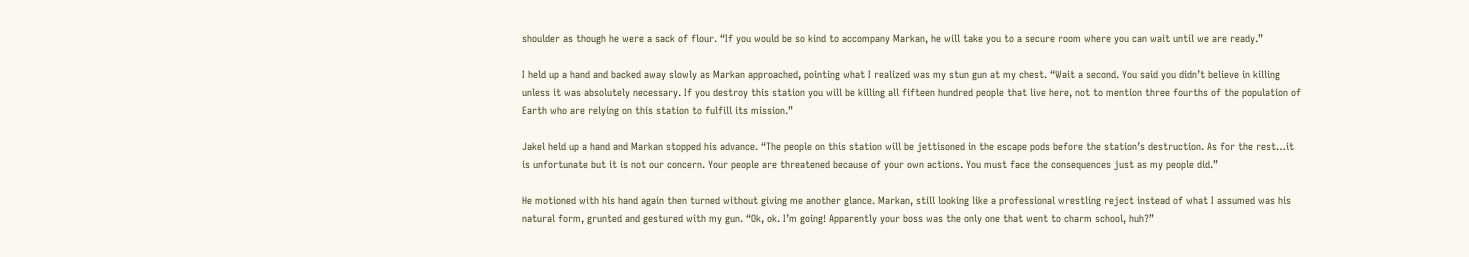shoulder as though he were a sack of flour. “If you would be so kind to accompany Markan, he will take you to a secure room where you can wait until we are ready.”

I held up a hand and backed away slowly as Markan approached, pointing what I realized was my stun gun at my chest. “Wait a second. You said you didn’t believe in killing unless it was absolutely necessary. If you destroy this station you will be killing all fifteen hundred people that live here, not to mention three fourths of the population of Earth who are relying on this station to fulfill its mission.”

Jakel held up a hand and Markan stopped his advance. “The people on this station will be jettisoned in the escape pods before the station’s destruction. As for the rest…it is unfortunate but it is not our concern. Your people are threatened because of your own actions. You must face the consequences just as my people did.”

He motioned with his hand again then turned without giving me another glance. Markan, still looking like a professional wrestling reject instead of what I assumed was his natural form, grunted and gestured with my gun. “Ok, ok. I’m going! Apparently your boss was the only one that went to charm school, huh?”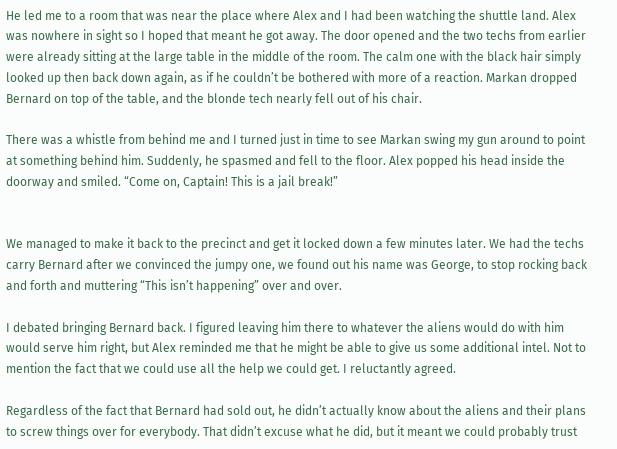He led me to a room that was near the place where Alex and I had been watching the shuttle land. Alex was nowhere in sight so I hoped that meant he got away. The door opened and the two techs from earlier were already sitting at the large table in the middle of the room. The calm one with the black hair simply looked up then back down again, as if he couldn’t be bothered with more of a reaction. Markan dropped Bernard on top of the table, and the blonde tech nearly fell out of his chair.

There was a whistle from behind me and I turned just in time to see Markan swing my gun around to point at something behind him. Suddenly, he spasmed and fell to the floor. Alex popped his head inside the doorway and smiled. “Come on, Captain! This is a jail break!”


We managed to make it back to the precinct and get it locked down a few minutes later. We had the techs carry Bernard after we convinced the jumpy one, we found out his name was George, to stop rocking back and forth and muttering “This isn’t happening” over and over.

I debated bringing Bernard back. I figured leaving him there to whatever the aliens would do with him would serve him right, but Alex reminded me that he might be able to give us some additional intel. Not to mention the fact that we could use all the help we could get. I reluctantly agreed.

Regardless of the fact that Bernard had sold out, he didn’t actually know about the aliens and their plans to screw things over for everybody. That didn’t excuse what he did, but it meant we could probably trust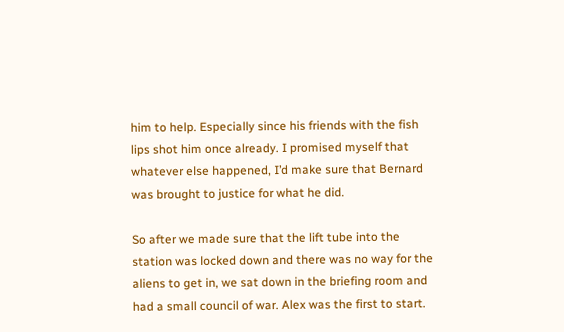him to help. Especially since his friends with the fish lips shot him once already. I promised myself that whatever else happened, I’d make sure that Bernard was brought to justice for what he did.

So after we made sure that the lift tube into the station was locked down and there was no way for the aliens to get in, we sat down in the briefing room and had a small council of war. Alex was the first to start.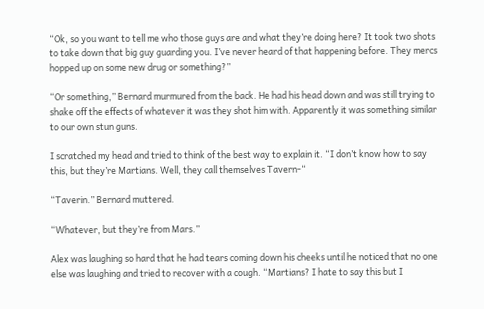“Ok, so you want to tell me who those guys are and what they’re doing here? It took two shots to take down that big guy guarding you. I’ve never heard of that happening before. They mercs hopped up on some new drug or something?”

“Or something,” Bernard murmured from the back. He had his head down and was still trying to shake off the effects of whatever it was they shot him with. Apparently it was something similar to our own stun guns.

I scratched my head and tried to think of the best way to explain it. “I don’t know how to say this, but they’re Martians. Well, they call themselves Tavern-“

“Taverin.” Bernard muttered.

“Whatever, but they’re from Mars.”

Alex was laughing so hard that he had tears coming down his cheeks until he noticed that no one else was laughing and tried to recover with a cough. “Martians? I hate to say this but I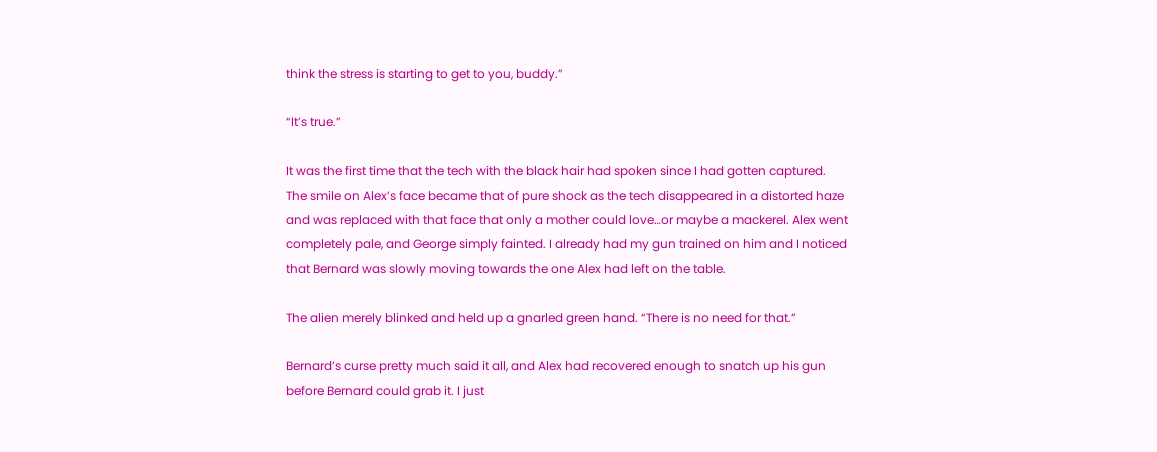think the stress is starting to get to you, buddy.”

“It’s true.”

It was the first time that the tech with the black hair had spoken since I had gotten captured. The smile on Alex’s face became that of pure shock as the tech disappeared in a distorted haze and was replaced with that face that only a mother could love…or maybe a mackerel. Alex went completely pale, and George simply fainted. I already had my gun trained on him and I noticed that Bernard was slowly moving towards the one Alex had left on the table.

The alien merely blinked and held up a gnarled green hand. “There is no need for that.”

Bernard’s curse pretty much said it all, and Alex had recovered enough to snatch up his gun before Bernard could grab it. I just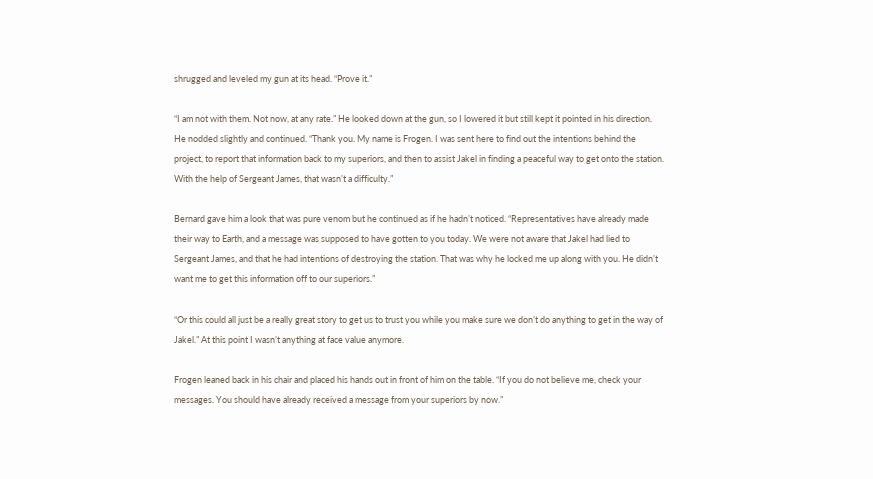shrugged and leveled my gun at its head. “Prove it.”

“I am not with them. Not now, at any rate.” He looked down at the gun, so I lowered it but still kept it pointed in his direction. He nodded slightly and continued. “Thank you. My name is Frogen. I was sent here to find out the intentions behind the project, to report that information back to my superiors, and then to assist Jakel in finding a peaceful way to get onto the station. With the help of Sergeant James, that wasn’t a difficulty.”

Bernard gave him a look that was pure venom but he continued as if he hadn’t noticed. “Representatives have already made their way to Earth, and a message was supposed to have gotten to you today. We were not aware that Jakel had lied to Sergeant James, and that he had intentions of destroying the station. That was why he locked me up along with you. He didn’t want me to get this information off to our superiors.”

“Or this could all just be a really great story to get us to trust you while you make sure we don’t do anything to get in the way of Jakel.” At this point I wasn’t anything at face value anymore.

Frogen leaned back in his chair and placed his hands out in front of him on the table. “If you do not believe me, check your messages. You should have already received a message from your superiors by now.”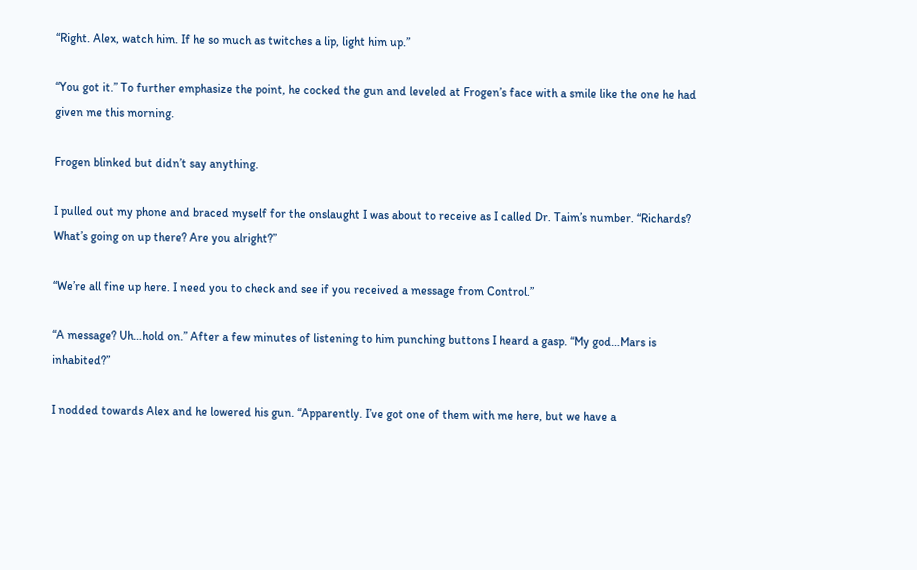“Right. Alex, watch him. If he so much as twitches a lip, light him up.”

“You got it.” To further emphasize the point, he cocked the gun and leveled at Frogen’s face with a smile like the one he had given me this morning.

Frogen blinked but didn’t say anything.

I pulled out my phone and braced myself for the onslaught I was about to receive as I called Dr. Taim’s number. “Richards? What’s going on up there? Are you alright?”

“We’re all fine up here. I need you to check and see if you received a message from Control.”

“A message? Uh…hold on.” After a few minutes of listening to him punching buttons I heard a gasp. “My god…Mars is inhabited?”

I nodded towards Alex and he lowered his gun. “Apparently. I’ve got one of them with me here, but we have a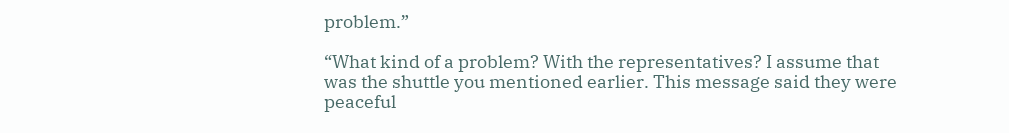problem.”

“What kind of a problem? With the representatives? I assume that was the shuttle you mentioned earlier. This message said they were peaceful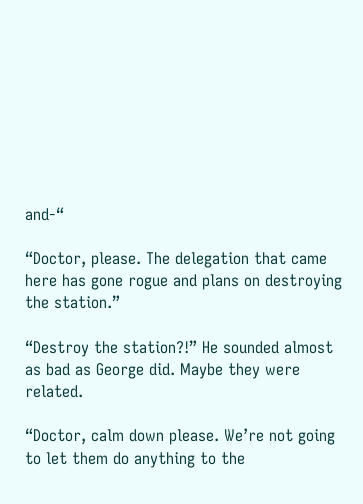and-“

“Doctor, please. The delegation that came here has gone rogue and plans on destroying the station.”

“Destroy the station?!” He sounded almost as bad as George did. Maybe they were related.

“Doctor, calm down please. We’re not going to let them do anything to the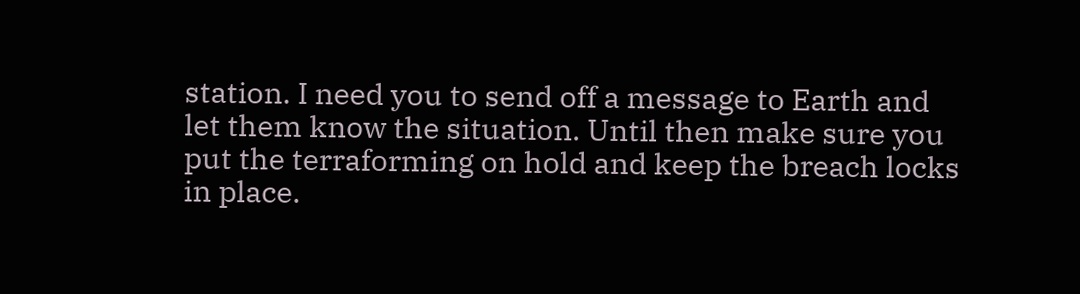station. I need you to send off a message to Earth and let them know the situation. Until then make sure you put the terraforming on hold and keep the breach locks in place.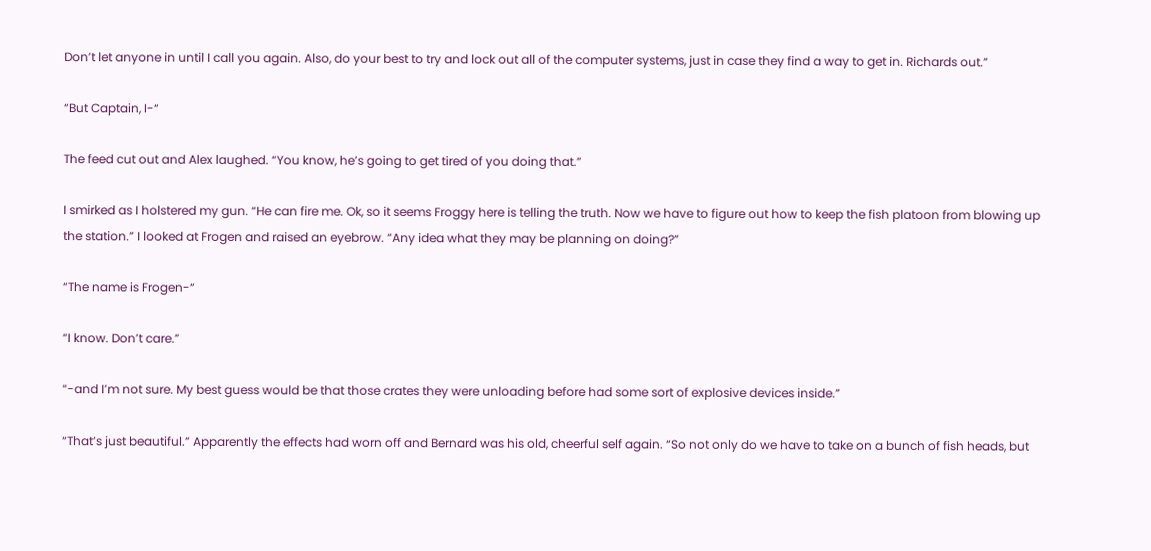Don’t let anyone in until I call you again. Also, do your best to try and lock out all of the computer systems, just in case they find a way to get in. Richards out.”

“But Captain, I-“

The feed cut out and Alex laughed. “You know, he’s going to get tired of you doing that.”

I smirked as I holstered my gun. “He can fire me. Ok, so it seems Froggy here is telling the truth. Now we have to figure out how to keep the fish platoon from blowing up the station.” I looked at Frogen and raised an eyebrow. “Any idea what they may be planning on doing?”

“The name is Frogen-“

“I know. Don’t care.”

“-and I’m not sure. My best guess would be that those crates they were unloading before had some sort of explosive devices inside.”

“That’s just beautiful.” Apparently the effects had worn off and Bernard was his old, cheerful self again. “So not only do we have to take on a bunch of fish heads, but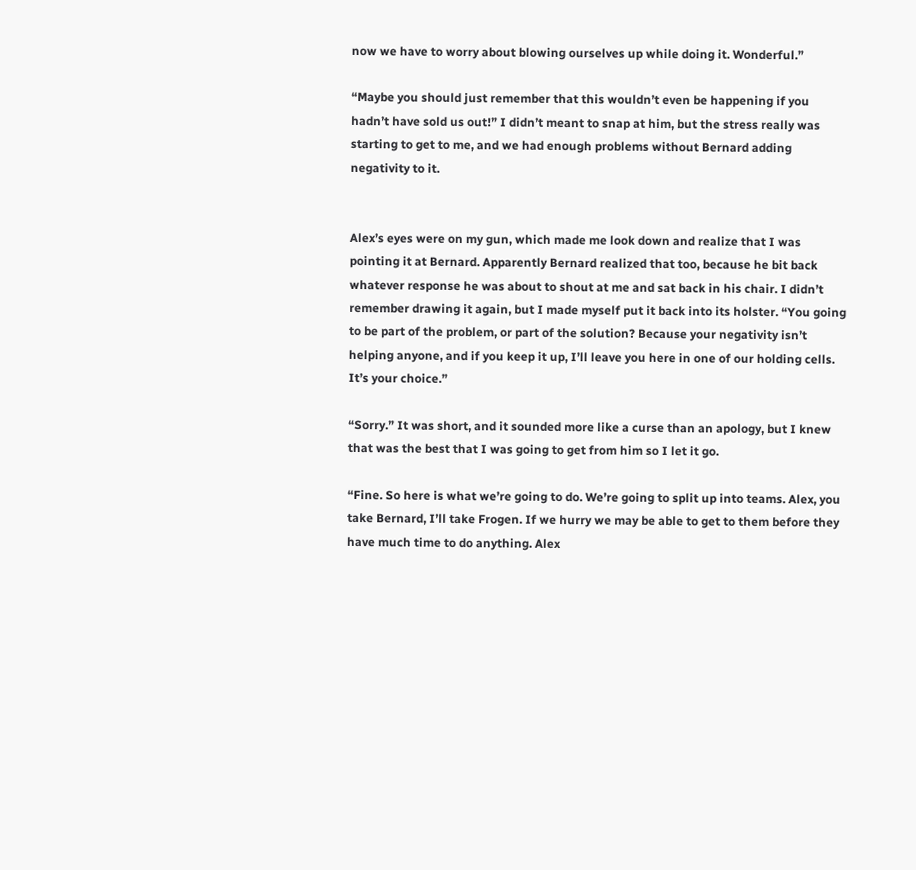now we have to worry about blowing ourselves up while doing it. Wonderful.”

“Maybe you should just remember that this wouldn’t even be happening if you hadn’t have sold us out!” I didn’t meant to snap at him, but the stress really was starting to get to me, and we had enough problems without Bernard adding negativity to it.


Alex’s eyes were on my gun, which made me look down and realize that I was pointing it at Bernard. Apparently Bernard realized that too, because he bit back whatever response he was about to shout at me and sat back in his chair. I didn’t remember drawing it again, but I made myself put it back into its holster. “You going to be part of the problem, or part of the solution? Because your negativity isn’t helping anyone, and if you keep it up, I’ll leave you here in one of our holding cells. It’s your choice.”

“Sorry.” It was short, and it sounded more like a curse than an apology, but I knew that was the best that I was going to get from him so I let it go.

“Fine. So here is what we’re going to do. We’re going to split up into teams. Alex, you take Bernard, I’ll take Frogen. If we hurry we may be able to get to them before they have much time to do anything. Alex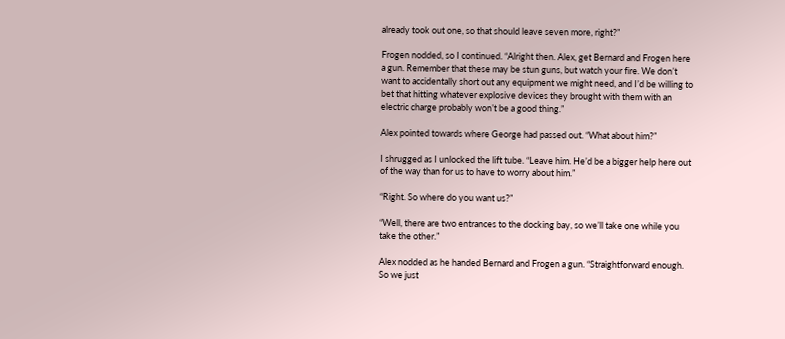already took out one, so that should leave seven more, right?”

Frogen nodded, so I continued. “Alright then. Alex, get Bernard and Frogen here a gun. Remember that these may be stun guns, but watch your fire. We don’t want to accidentally short out any equipment we might need, and I’d be willing to bet that hitting whatever explosive devices they brought with them with an electric charge probably won’t be a good thing.”

Alex pointed towards where George had passed out. “What about him?”

I shrugged as I unlocked the lift tube. “Leave him. He’d be a bigger help here out of the way than for us to have to worry about him.”

“Right. So where do you want us?”

“Well, there are two entrances to the docking bay, so we’ll take one while you take the other.”

Alex nodded as he handed Bernard and Frogen a gun. “Straightforward enough. So we just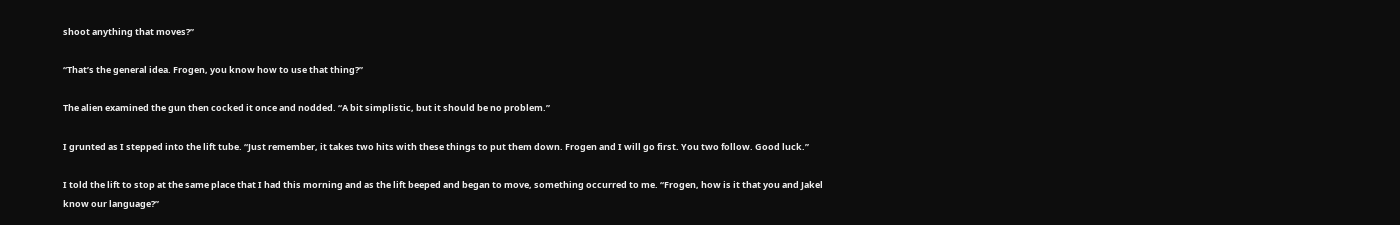shoot anything that moves?”

“That’s the general idea. Frogen, you know how to use that thing?”

The alien examined the gun then cocked it once and nodded. “A bit simplistic, but it should be no problem.”

I grunted as I stepped into the lift tube. “Just remember, it takes two hits with these things to put them down. Frogen and I will go first. You two follow. Good luck.”

I told the lift to stop at the same place that I had this morning and as the lift beeped and began to move, something occurred to me. “Frogen, how is it that you and Jakel know our language?”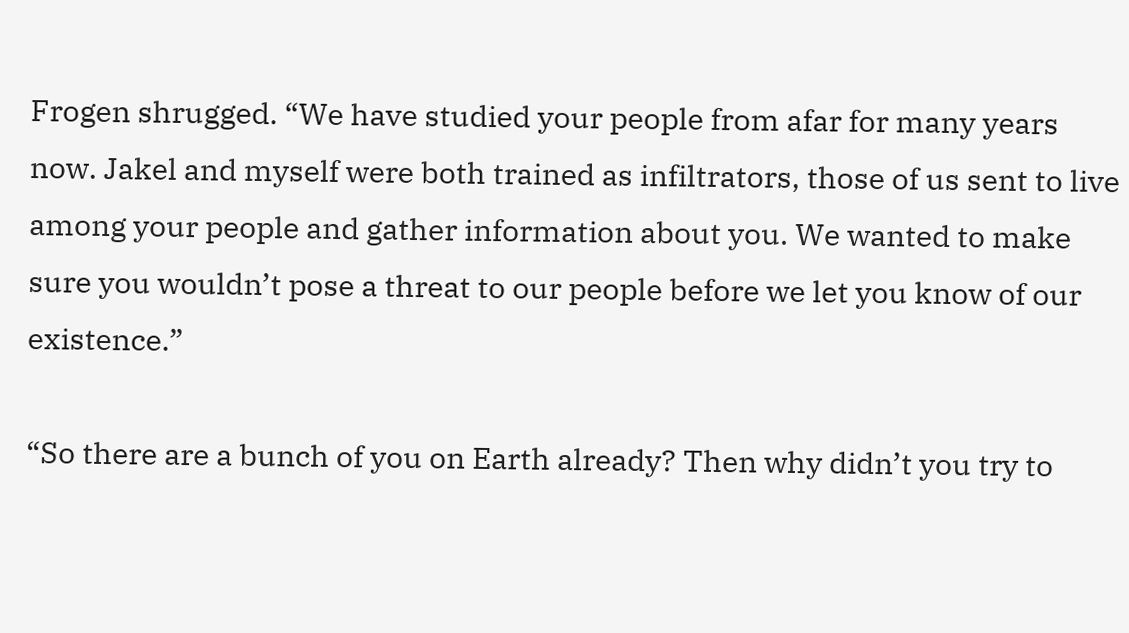Frogen shrugged. “We have studied your people from afar for many years now. Jakel and myself were both trained as infiltrators, those of us sent to live among your people and gather information about you. We wanted to make sure you wouldn’t pose a threat to our people before we let you know of our existence.”

“So there are a bunch of you on Earth already? Then why didn’t you try to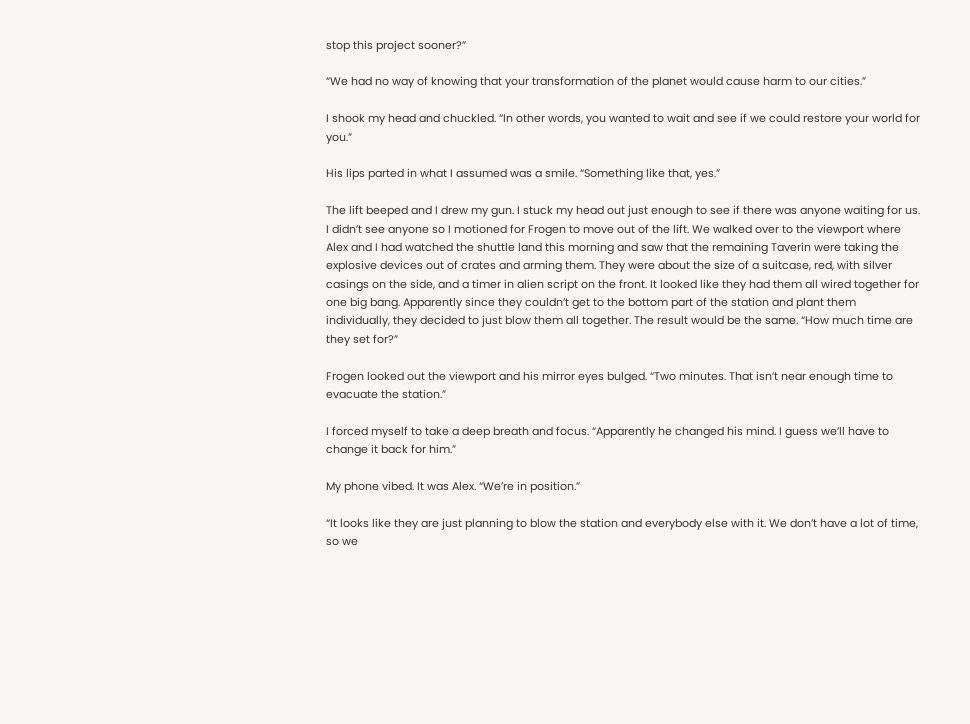stop this project sooner?”

“We had no way of knowing that your transformation of the planet would cause harm to our cities.”

I shook my head and chuckled. “In other words, you wanted to wait and see if we could restore your world for you.”

His lips parted in what I assumed was a smile. “Something like that, yes.”

The lift beeped and I drew my gun. I stuck my head out just enough to see if there was anyone waiting for us. I didn’t see anyone so I motioned for Frogen to move out of the lift. We walked over to the viewport where Alex and I had watched the shuttle land this morning and saw that the remaining Taverin were taking the explosive devices out of crates and arming them. They were about the size of a suitcase, red, with silver casings on the side, and a timer in alien script on the front. It looked like they had them all wired together for one big bang. Apparently since they couldn’t get to the bottom part of the station and plant them individually, they decided to just blow them all together. The result would be the same. “How much time are they set for?”

Frogen looked out the viewport and his mirror eyes bulged. “Two minutes. That isn’t near enough time to evacuate the station.”

I forced myself to take a deep breath and focus. “Apparently he changed his mind. I guess we’ll have to change it back for him.”

My phone vibed. It was Alex. “We’re in position.”

“It looks like they are just planning to blow the station and everybody else with it. We don’t have a lot of time, so we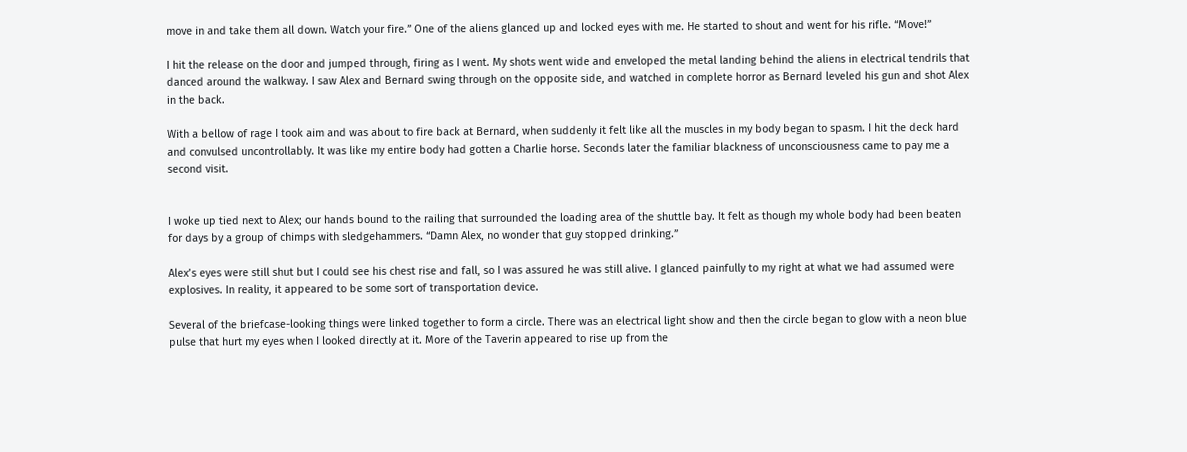move in and take them all down. Watch your fire.” One of the aliens glanced up and locked eyes with me. He started to shout and went for his rifle. “Move!”

I hit the release on the door and jumped through, firing as I went. My shots went wide and enveloped the metal landing behind the aliens in electrical tendrils that danced around the walkway. I saw Alex and Bernard swing through on the opposite side, and watched in complete horror as Bernard leveled his gun and shot Alex in the back.

With a bellow of rage I took aim and was about to fire back at Bernard, when suddenly it felt like all the muscles in my body began to spasm. I hit the deck hard and convulsed uncontrollably. It was like my entire body had gotten a Charlie horse. Seconds later the familiar blackness of unconsciousness came to pay me a second visit.


I woke up tied next to Alex; our hands bound to the railing that surrounded the loading area of the shuttle bay. It felt as though my whole body had been beaten for days by a group of chimps with sledgehammers. “Damn Alex, no wonder that guy stopped drinking.”

Alex’s eyes were still shut but I could see his chest rise and fall, so I was assured he was still alive. I glanced painfully to my right at what we had assumed were explosives. In reality, it appeared to be some sort of transportation device.

Several of the briefcase-looking things were linked together to form a circle. There was an electrical light show and then the circle began to glow with a neon blue pulse that hurt my eyes when I looked directly at it. More of the Taverin appeared to rise up from the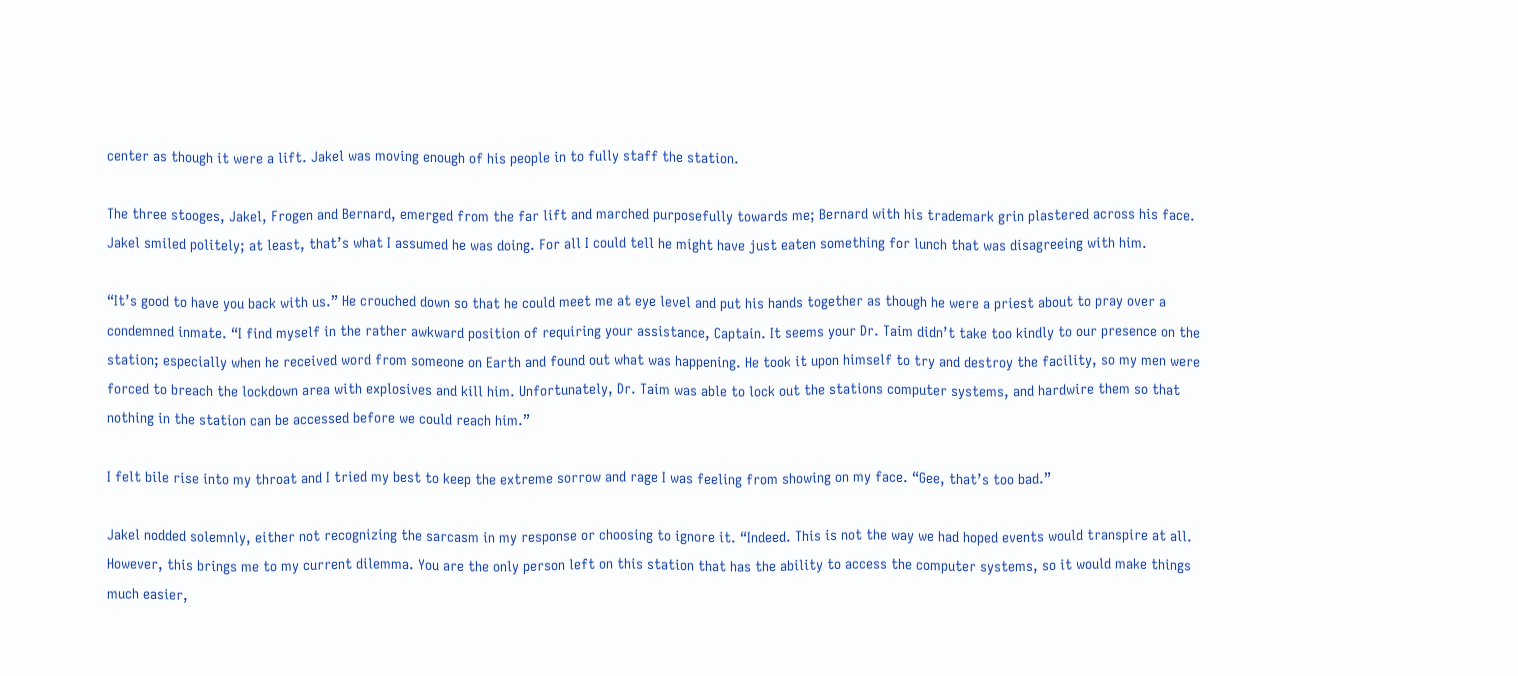center as though it were a lift. Jakel was moving enough of his people in to fully staff the station.

The three stooges, Jakel, Frogen and Bernard, emerged from the far lift and marched purposefully towards me; Bernard with his trademark grin plastered across his face. Jakel smiled politely; at least, that’s what I assumed he was doing. For all I could tell he might have just eaten something for lunch that was disagreeing with him.

“It’s good to have you back with us.” He crouched down so that he could meet me at eye level and put his hands together as though he were a priest about to pray over a condemned inmate. “I find myself in the rather awkward position of requiring your assistance, Captain. It seems your Dr. Taim didn’t take too kindly to our presence on the station; especially when he received word from someone on Earth and found out what was happening. He took it upon himself to try and destroy the facility, so my men were forced to breach the lockdown area with explosives and kill him. Unfortunately, Dr. Taim was able to lock out the stations computer systems, and hardwire them so that nothing in the station can be accessed before we could reach him.”

I felt bile rise into my throat and I tried my best to keep the extreme sorrow and rage I was feeling from showing on my face. “Gee, that’s too bad.”

Jakel nodded solemnly, either not recognizing the sarcasm in my response or choosing to ignore it. “Indeed. This is not the way we had hoped events would transpire at all. However, this brings me to my current dilemma. You are the only person left on this station that has the ability to access the computer systems, so it would make things much easier,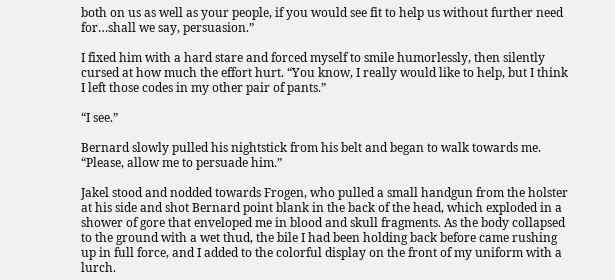both on us as well as your people, if you would see fit to help us without further need for…shall we say, persuasion.”

I fixed him with a hard stare and forced myself to smile humorlessly, then silently cursed at how much the effort hurt. “You know, I really would like to help, but I think I left those codes in my other pair of pants.”

“I see.”

Bernard slowly pulled his nightstick from his belt and began to walk towards me. “Please, allow me to persuade him.”

Jakel stood and nodded towards Frogen, who pulled a small handgun from the holster at his side and shot Bernard point blank in the back of the head, which exploded in a shower of gore that enveloped me in blood and skull fragments. As the body collapsed to the ground with a wet thud, the bile I had been holding back before came rushing up in full force, and I added to the colorful display on the front of my uniform with a lurch.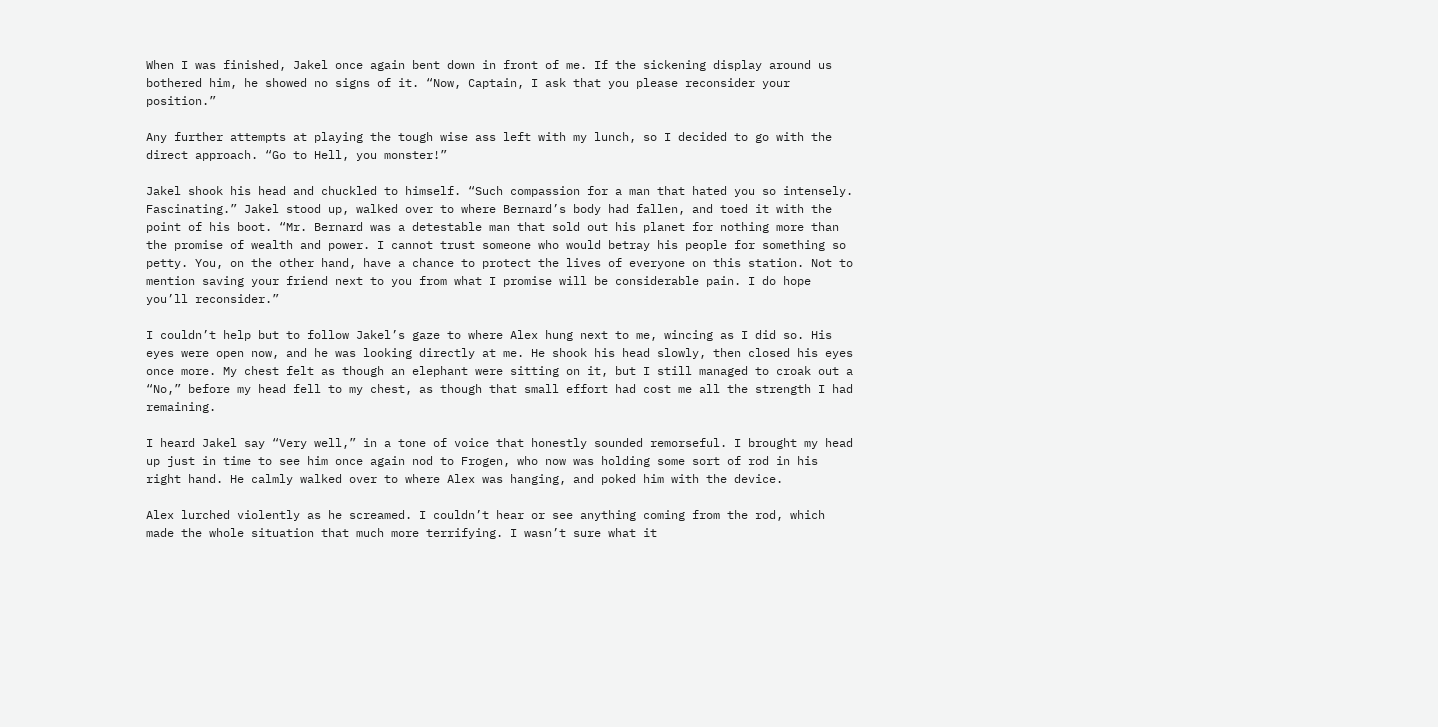When I was finished, Jakel once again bent down in front of me. If the sickening display around us bothered him, he showed no signs of it. “Now, Captain, I ask that you please reconsider your position.”

Any further attempts at playing the tough wise ass left with my lunch, so I decided to go with the direct approach. “Go to Hell, you monster!”

Jakel shook his head and chuckled to himself. “Such compassion for a man that hated you so intensely. Fascinating.” Jakel stood up, walked over to where Bernard’s body had fallen, and toed it with the point of his boot. “Mr. Bernard was a detestable man that sold out his planet for nothing more than the promise of wealth and power. I cannot trust someone who would betray his people for something so petty. You, on the other hand, have a chance to protect the lives of everyone on this station. Not to mention saving your friend next to you from what I promise will be considerable pain. I do hope you’ll reconsider.”

I couldn’t help but to follow Jakel’s gaze to where Alex hung next to me, wincing as I did so. His eyes were open now, and he was looking directly at me. He shook his head slowly, then closed his eyes once more. My chest felt as though an elephant were sitting on it, but I still managed to croak out a “No,” before my head fell to my chest, as though that small effort had cost me all the strength I had remaining.

I heard Jakel say “Very well,” in a tone of voice that honestly sounded remorseful. I brought my head up just in time to see him once again nod to Frogen, who now was holding some sort of rod in his right hand. He calmly walked over to where Alex was hanging, and poked him with the device.

Alex lurched violently as he screamed. I couldn’t hear or see anything coming from the rod, which made the whole situation that much more terrifying. I wasn’t sure what it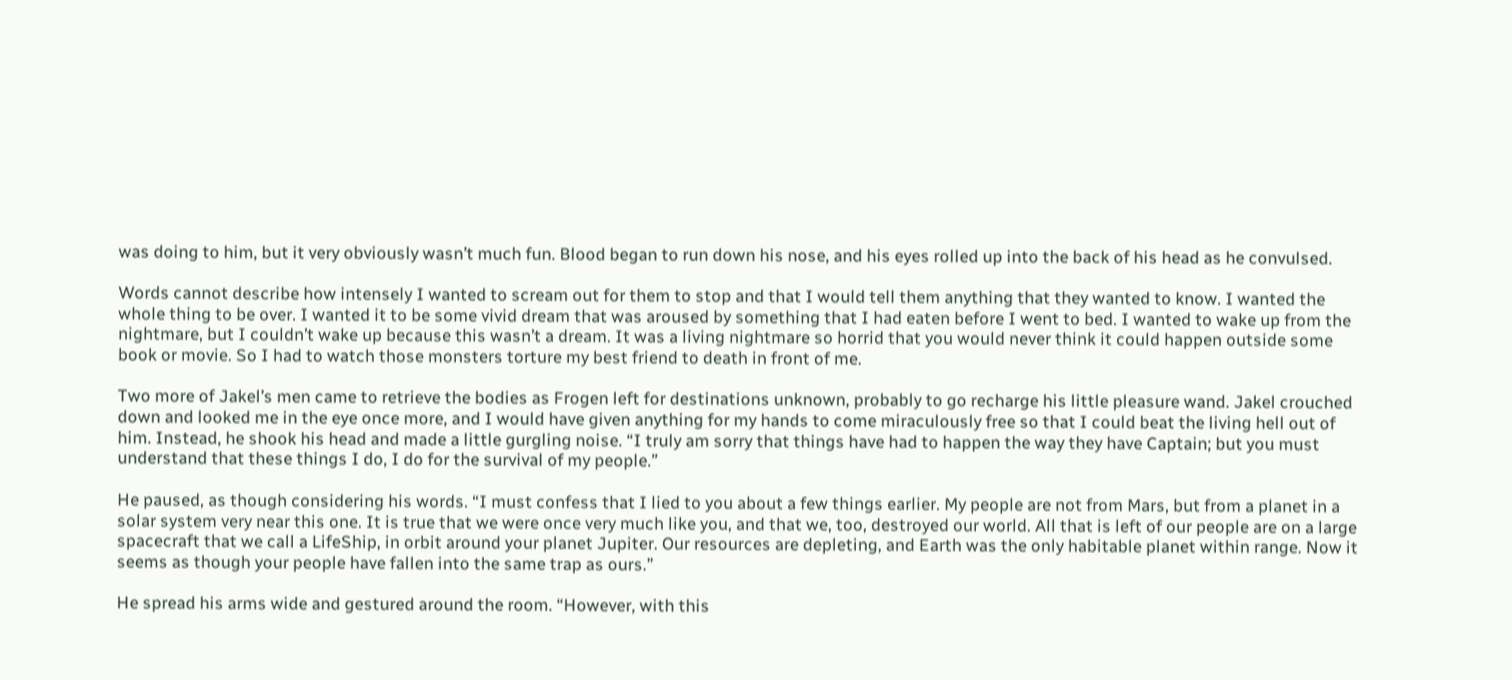was doing to him, but it very obviously wasn’t much fun. Blood began to run down his nose, and his eyes rolled up into the back of his head as he convulsed.

Words cannot describe how intensely I wanted to scream out for them to stop and that I would tell them anything that they wanted to know. I wanted the whole thing to be over. I wanted it to be some vivid dream that was aroused by something that I had eaten before I went to bed. I wanted to wake up from the nightmare, but I couldn’t wake up because this wasn’t a dream. It was a living nightmare so horrid that you would never think it could happen outside some book or movie. So I had to watch those monsters torture my best friend to death in front of me.

Two more of Jakel’s men came to retrieve the bodies as Frogen left for destinations unknown, probably to go recharge his little pleasure wand. Jakel crouched down and looked me in the eye once more, and I would have given anything for my hands to come miraculously free so that I could beat the living hell out of him. Instead, he shook his head and made a little gurgling noise. “I truly am sorry that things have had to happen the way they have Captain; but you must understand that these things I do, I do for the survival of my people.”

He paused, as though considering his words. “I must confess that I lied to you about a few things earlier. My people are not from Mars, but from a planet in a solar system very near this one. It is true that we were once very much like you, and that we, too, destroyed our world. All that is left of our people are on a large spacecraft that we call a LifeShip, in orbit around your planet Jupiter. Our resources are depleting, and Earth was the only habitable planet within range. Now it seems as though your people have fallen into the same trap as ours.”

He spread his arms wide and gestured around the room. “However, with this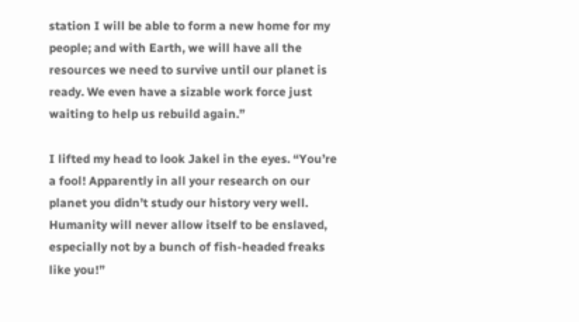station I will be able to form a new home for my people; and with Earth, we will have all the resources we need to survive until our planet is ready. We even have a sizable work force just waiting to help us rebuild again.”

I lifted my head to look Jakel in the eyes. “You’re a fool! Apparently in all your research on our planet you didn’t study our history very well. Humanity will never allow itself to be enslaved, especially not by a bunch of fish-headed freaks like you!”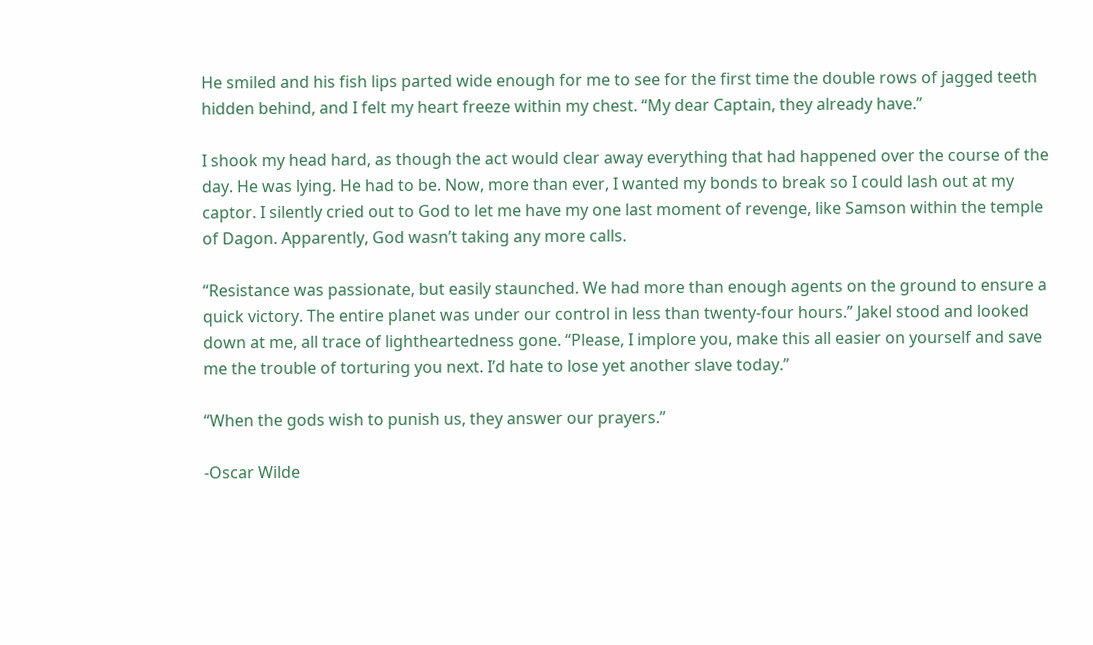He smiled and his fish lips parted wide enough for me to see for the first time the double rows of jagged teeth hidden behind, and I felt my heart freeze within my chest. “My dear Captain, they already have.”

I shook my head hard, as though the act would clear away everything that had happened over the course of the day. He was lying. He had to be. Now, more than ever, I wanted my bonds to break so I could lash out at my captor. I silently cried out to God to let me have my one last moment of revenge, like Samson within the temple of Dagon. Apparently, God wasn’t taking any more calls.

“Resistance was passionate, but easily staunched. We had more than enough agents on the ground to ensure a quick victory. The entire planet was under our control in less than twenty-four hours.” Jakel stood and looked down at me, all trace of lightheartedness gone. “Please, I implore you, make this all easier on yourself and save me the trouble of torturing you next. I’d hate to lose yet another slave today.”

“When the gods wish to punish us, they answer our prayers.”

-Oscar Wilde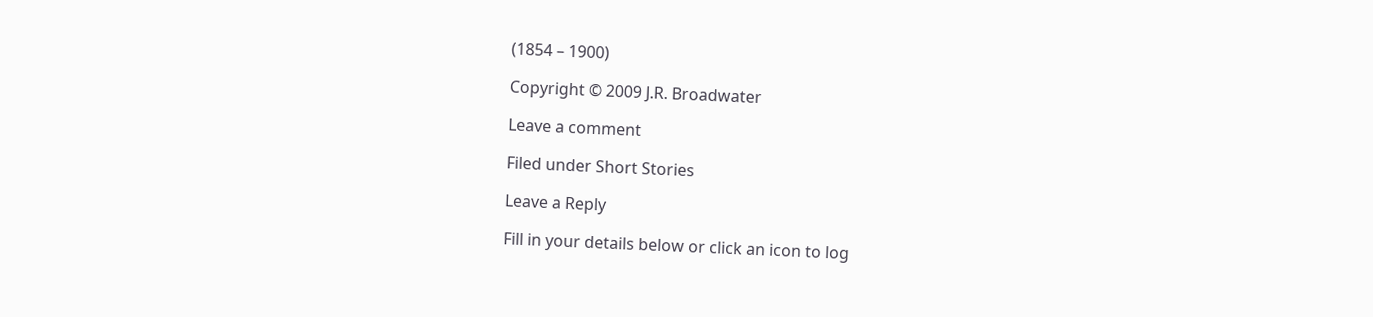(1854 – 1900)

Copyright © 2009 J.R. Broadwater

Leave a comment

Filed under Short Stories

Leave a Reply

Fill in your details below or click an icon to log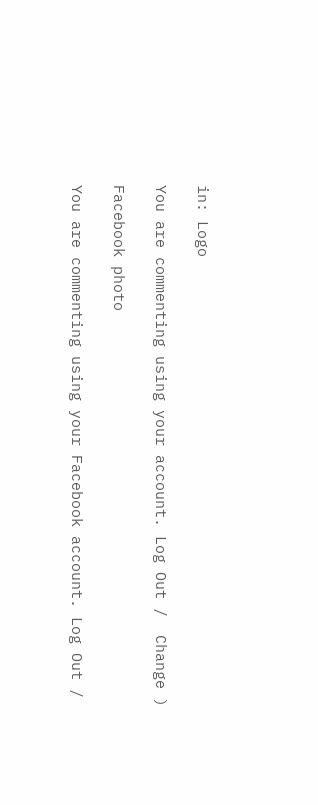in: Logo

You are commenting using your account. Log Out /  Change )

Facebook photo

You are commenting using your Facebook account. Log Out /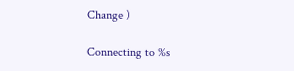Change )

Connecting to %s